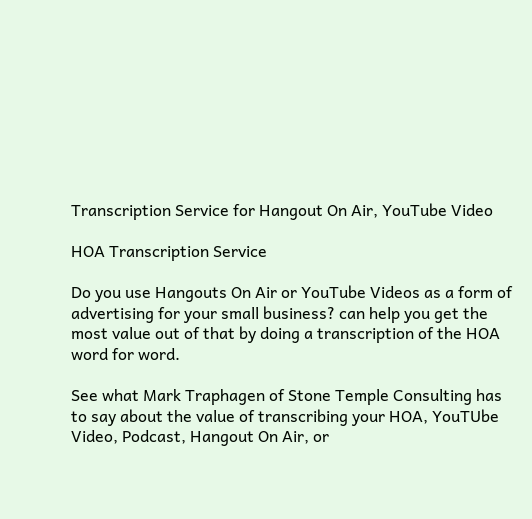Transcription Service for Hangout On Air, YouTube Video

HOA Transcription Service

Do you use Hangouts On Air or YouTube Videos as a form of advertising for your small business? can help you get the most value out of that by doing a transcription of the HOA word for word.

See what Mark Traphagen of Stone Temple Consulting has to say about the value of transcribing your HOA, YouTUbe Video, Podcast, Hangout On Air, or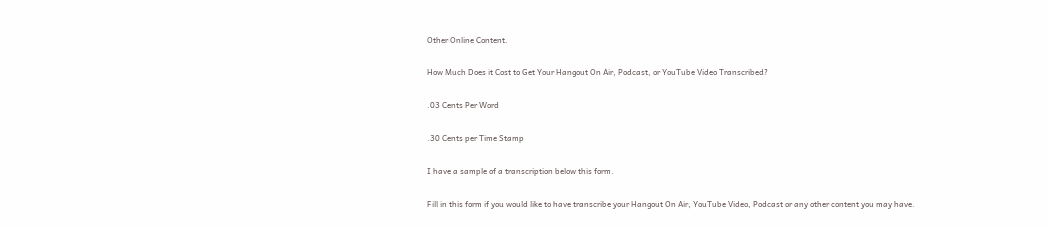Other Online Content.

How Much Does it Cost to Get Your Hangout On Air, Podcast, or YouTube Video Transcribed?

.03 Cents Per Word

.30 Cents per Time Stamp

I have a sample of a transcription below this form.

Fill in this form if you would like to have transcribe your Hangout On Air, YouTube Video, Podcast or any other content you may have.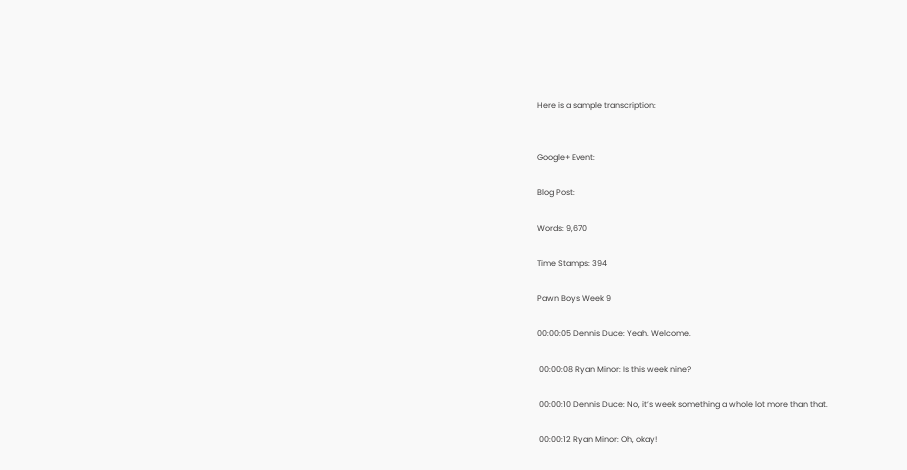Here is a sample transcription:


Google+ Event:

Blog Post:

Words: 9,670

Time Stamps: 394

Pawn Boys Week 9

00:00:05 Dennis Duce: Yeah. Welcome.

 00:00:08 Ryan Minor: Is this week nine?

 00:00:10 Dennis Duce: No, it’s week something a whole lot more than that.

 00:00:12 Ryan Minor: Oh, okay!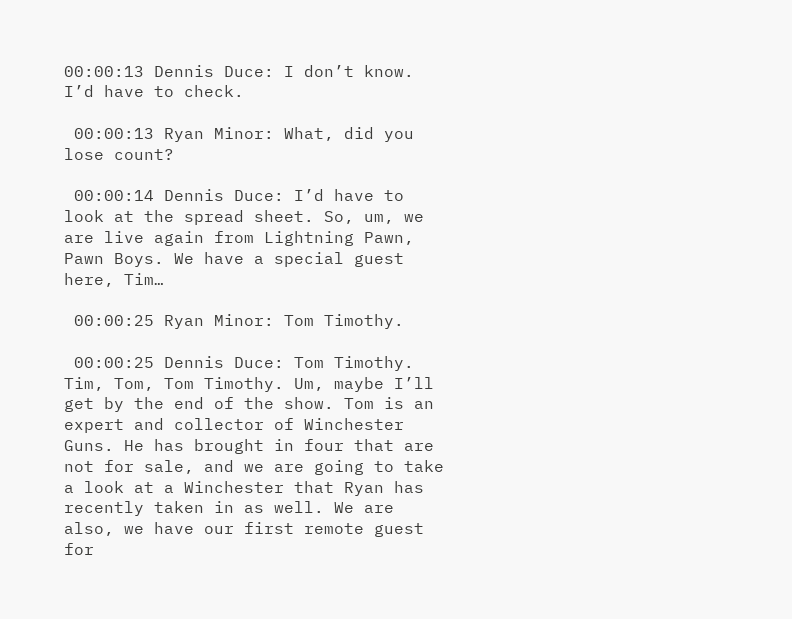00:00:13 Dennis Duce: I don’t know. I’d have to check.

 00:00:13 Ryan Minor: What, did you lose count?

 00:00:14 Dennis Duce: I’d have to look at the spread sheet. So, um, we are live again from Lightning Pawn, Pawn Boys. We have a special guest here, Tim…

 00:00:25 Ryan Minor: Tom Timothy.

 00:00:25 Dennis Duce: Tom Timothy. Tim, Tom, Tom Timothy. Um, maybe I’ll get by the end of the show. Tom is an expert and collector of Winchester Guns. He has brought in four that are not for sale, and we are going to take a look at a Winchester that Ryan has recently taken in as well. We are also, we have our first remote guest for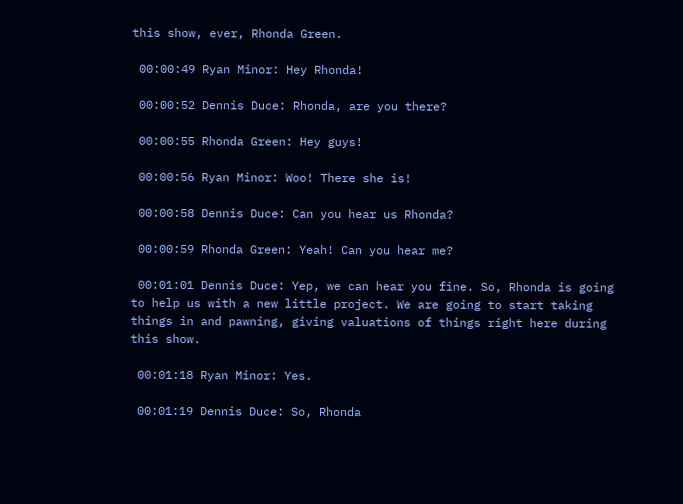this show, ever, Rhonda Green.

 00:00:49 Ryan Minor: Hey Rhonda!

 00:00:52 Dennis Duce: Rhonda, are you there?

 00:00:55 Rhonda Green: Hey guys!

 00:00:56 Ryan Minor: Woo! There she is!

 00:00:58 Dennis Duce: Can you hear us Rhonda?

 00:00:59 Rhonda Green: Yeah! Can you hear me?

 00:01:01 Dennis Duce: Yep, we can hear you fine. So, Rhonda is going to help us with a new little project. We are going to start taking things in and pawning, giving valuations of things right here during this show.

 00:01:18 Ryan Minor: Yes.

 00:01:19 Dennis Duce: So, Rhonda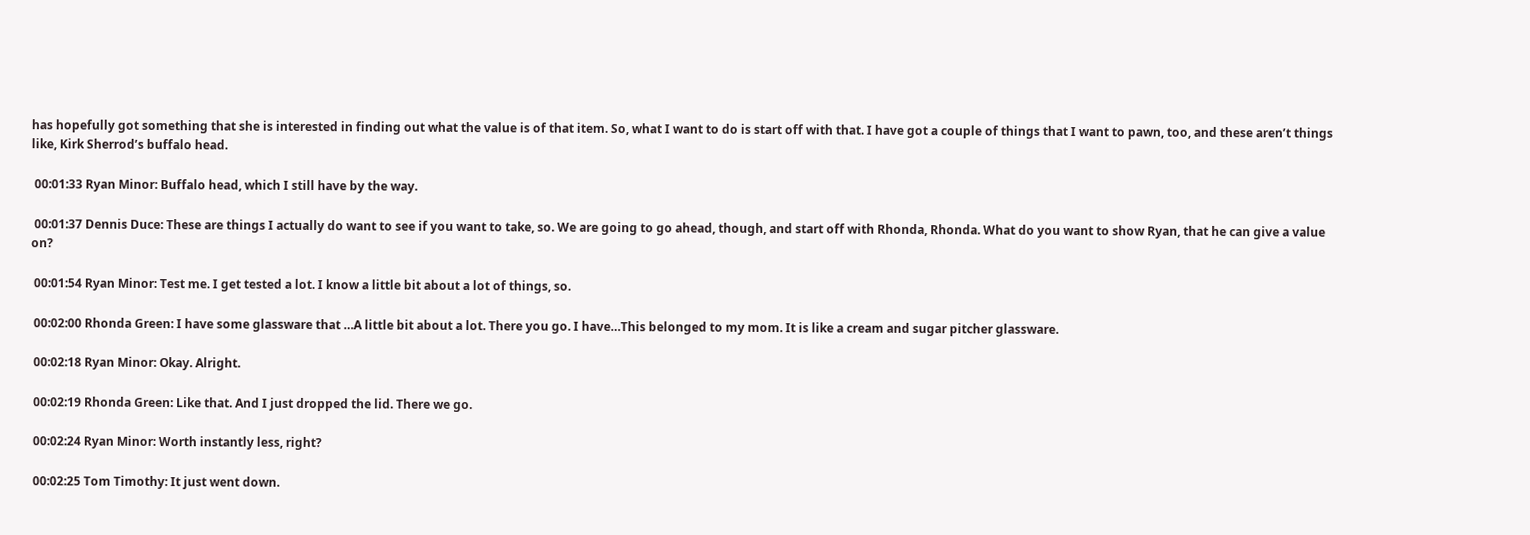has hopefully got something that she is interested in finding out what the value is of that item. So, what I want to do is start off with that. I have got a couple of things that I want to pawn, too, and these aren’t things like, Kirk Sherrod’s buffalo head.

 00:01:33 Ryan Minor: Buffalo head, which I still have by the way.

 00:01:37 Dennis Duce: These are things I actually do want to see if you want to take, so. We are going to go ahead, though, and start off with Rhonda, Rhonda. What do you want to show Ryan, that he can give a value on?

 00:01:54 Ryan Minor: Test me. I get tested a lot. I know a little bit about a lot of things, so.

 00:02:00 Rhonda Green: I have some glassware that …A little bit about a lot. There you go. I have…This belonged to my mom. It is like a cream and sugar pitcher glassware.

 00:02:18 Ryan Minor: Okay. Alright.

 00:02:19 Rhonda Green: Like that. And I just dropped the lid. There we go.

 00:02:24 Ryan Minor: Worth instantly less, right?

 00:02:25 Tom Timothy: It just went down.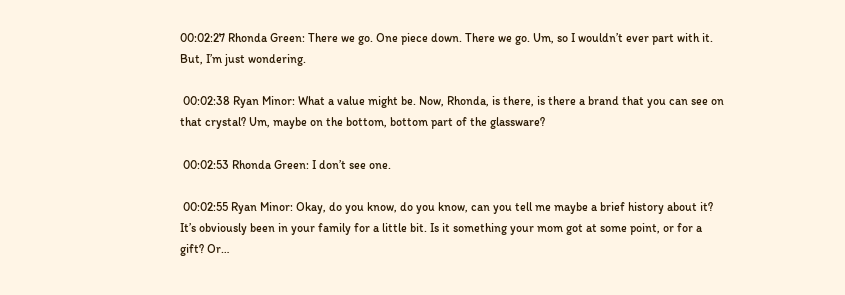00:02:27 Rhonda Green: There we go. One piece down. There we go. Um, so I wouldn’t ever part with it. But, I’m just wondering.

 00:02:38 Ryan Minor: What a value might be. Now, Rhonda, is there, is there a brand that you can see on that crystal? Um, maybe on the bottom, bottom part of the glassware?

 00:02:53 Rhonda Green: I don’t see one.

 00:02:55 Ryan Minor: Okay, do you know, do you know, can you tell me maybe a brief history about it? It’s obviously been in your family for a little bit. Is it something your mom got at some point, or for a gift? Or…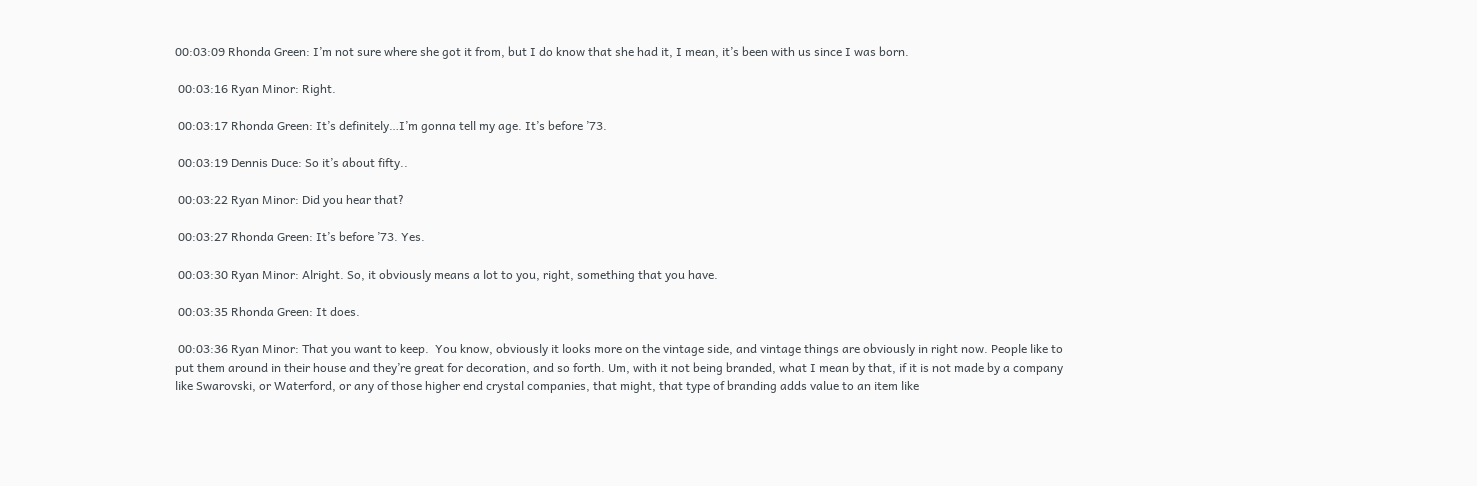00:03:09 Rhonda Green: I’m not sure where she got it from, but I do know that she had it, I mean, it’s been with us since I was born.

 00:03:16 Ryan Minor: Right.

 00:03:17 Rhonda Green: It’s definitely…I’m gonna tell my age. It’s before ’73.

 00:03:19 Dennis Duce: So it’s about fifty..

 00:03:22 Ryan Minor: Did you hear that?

 00:03:27 Rhonda Green: It’s before ’73. Yes.

 00:03:30 Ryan Minor: Alright. So, it obviously means a lot to you, right, something that you have.

 00:03:35 Rhonda Green: It does.

 00:03:36 Ryan Minor: That you want to keep.  You know, obviously it looks more on the vintage side, and vintage things are obviously in right now. People like to put them around in their house and they’re great for decoration, and so forth. Um, with it not being branded, what I mean by that, if it is not made by a company like Swarovski, or Waterford, or any of those higher end crystal companies, that might, that type of branding adds value to an item like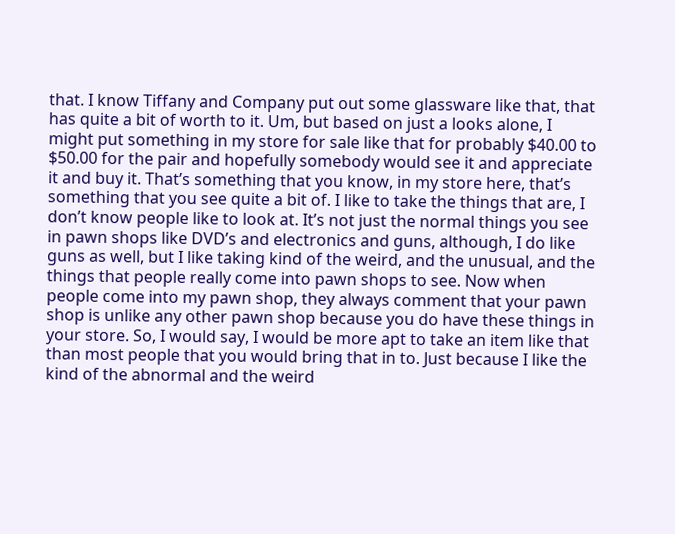that. I know Tiffany and Company put out some glassware like that, that has quite a bit of worth to it. Um, but based on just a looks alone, I might put something in my store for sale like that for probably $40.00 to $50.00 for the pair and hopefully somebody would see it and appreciate it and buy it. That’s something that you know, in my store here, that’s something that you see quite a bit of. I like to take the things that are, I don’t know people like to look at. It’s not just the normal things you see in pawn shops like DVD’s and electronics and guns, although, I do like guns as well, but I like taking kind of the weird, and the unusual, and the things that people really come into pawn shops to see. Now when people come into my pawn shop, they always comment that your pawn shop is unlike any other pawn shop because you do have these things in your store. So, I would say, I would be more apt to take an item like that than most people that you would bring that in to. Just because I like the kind of the abnormal and the weird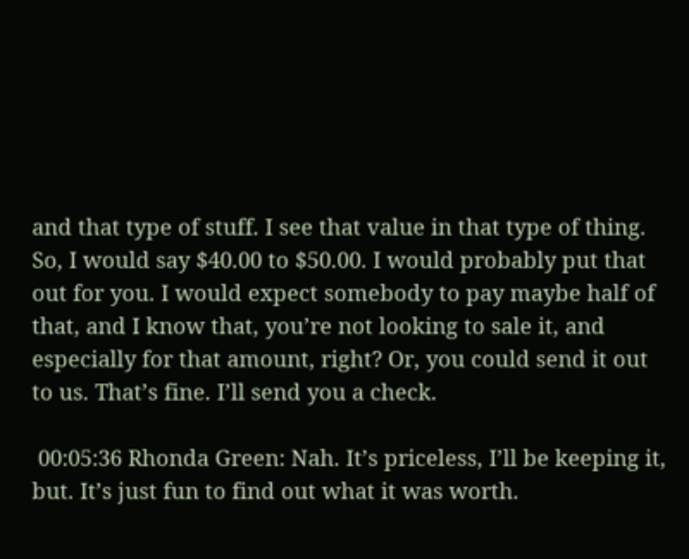and that type of stuff. I see that value in that type of thing. So, I would say $40.00 to $50.00. I would probably put that out for you. I would expect somebody to pay maybe half of that, and I know that, you’re not looking to sale it, and especially for that amount, right? Or, you could send it out to us. That’s fine. I’ll send you a check.

 00:05:36 Rhonda Green: Nah. It’s priceless, I’ll be keeping it, but. It’s just fun to find out what it was worth.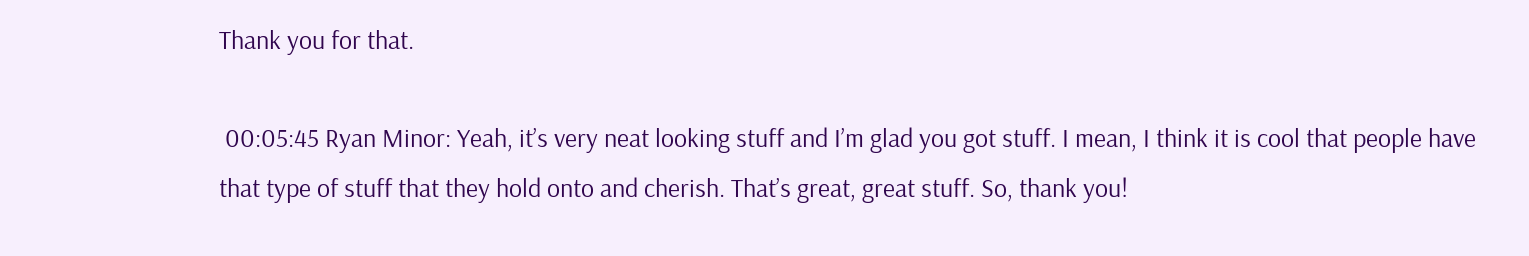Thank you for that.

 00:05:45 Ryan Minor: Yeah, it’s very neat looking stuff and I’m glad you got stuff. I mean, I think it is cool that people have that type of stuff that they hold onto and cherish. That’s great, great stuff. So, thank you!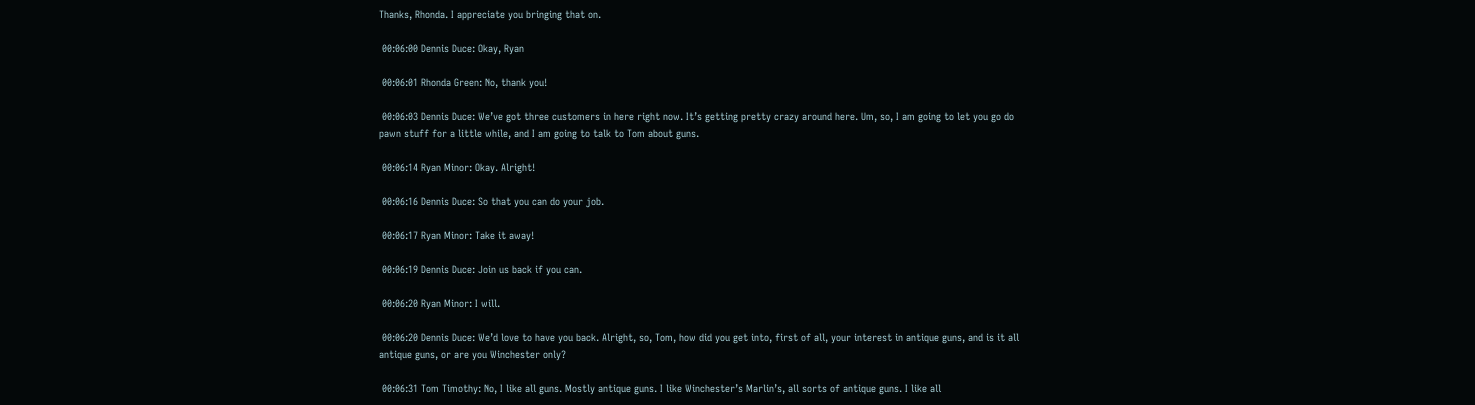Thanks, Rhonda. I appreciate you bringing that on.

 00:06:00 Dennis Duce: Okay, Ryan

 00:06:01 Rhonda Green: No, thank you!

 00:06:03 Dennis Duce: We’ve got three customers in here right now. It’s getting pretty crazy around here. Um, so, I am going to let you go do pawn stuff for a little while, and I am going to talk to Tom about guns.

 00:06:14 Ryan Minor: Okay. Alright!

 00:06:16 Dennis Duce: So that you can do your job.

 00:06:17 Ryan Minor: Take it away!

 00:06:19 Dennis Duce: Join us back if you can.

 00:06:20 Ryan Minor: I will.

 00:06:20 Dennis Duce: We’d love to have you back. Alright, so, Tom, how did you get into, first of all, your interest in antique guns, and is it all antique guns, or are you Winchester only?

 00:06:31 Tom Timothy: No, I like all guns. Mostly antique guns. I like Winchester’s Marlin’s, all sorts of antique guns. I like all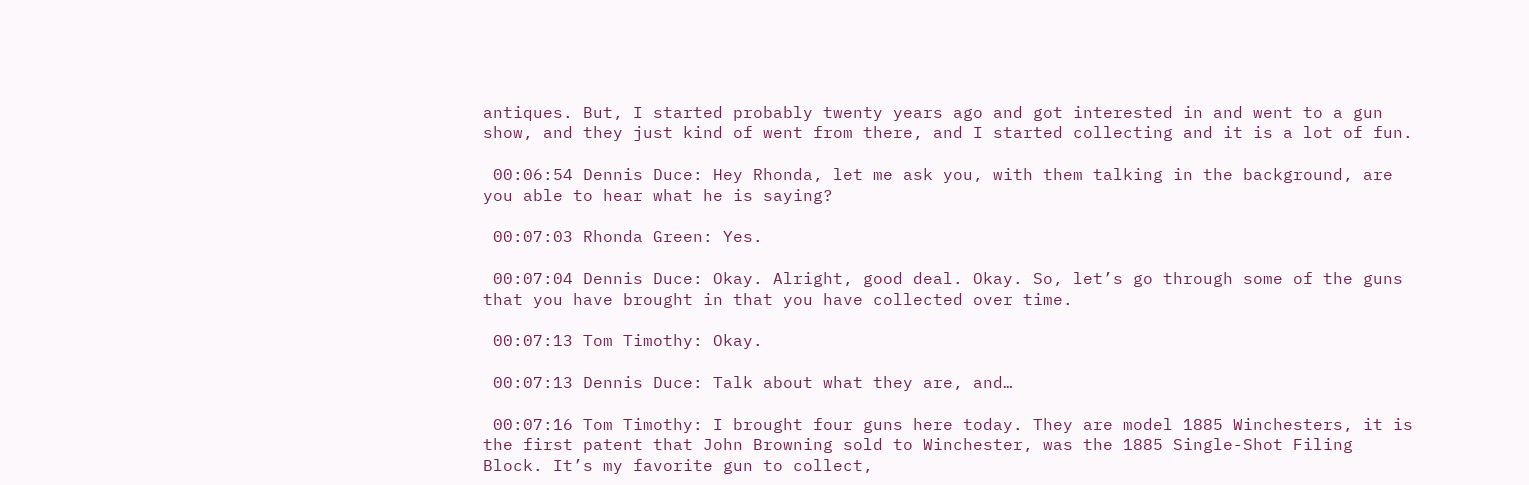antiques. But, I started probably twenty years ago and got interested in and went to a gun show, and they just kind of went from there, and I started collecting and it is a lot of fun.

 00:06:54 Dennis Duce: Hey Rhonda, let me ask you, with them talking in the background, are you able to hear what he is saying?

 00:07:03 Rhonda Green: Yes.

 00:07:04 Dennis Duce: Okay. Alright, good deal. Okay. So, let’s go through some of the guns that you have brought in that you have collected over time.

 00:07:13 Tom Timothy: Okay.

 00:07:13 Dennis Duce: Talk about what they are, and…

 00:07:16 Tom Timothy: I brought four guns here today. They are model 1885 Winchesters, it is the first patent that John Browning sold to Winchester, was the 1885 Single-Shot Filing Block. It’s my favorite gun to collect,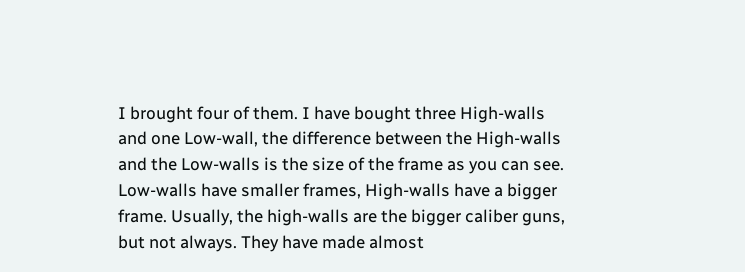I brought four of them. I have bought three High-walls and one Low-wall, the difference between the High-walls and the Low-walls is the size of the frame as you can see. Low-walls have smaller frames, High-walls have a bigger frame. Usually, the high-walls are the bigger caliber guns, but not always. They have made almost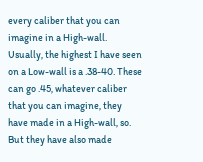every caliber that you can imagine in a High-wall. Usually, the highest I have seen on a Low-wall is a .38-40. These can go .45, whatever caliber that you can imagine, they have made in a High-wall, so. But they have also made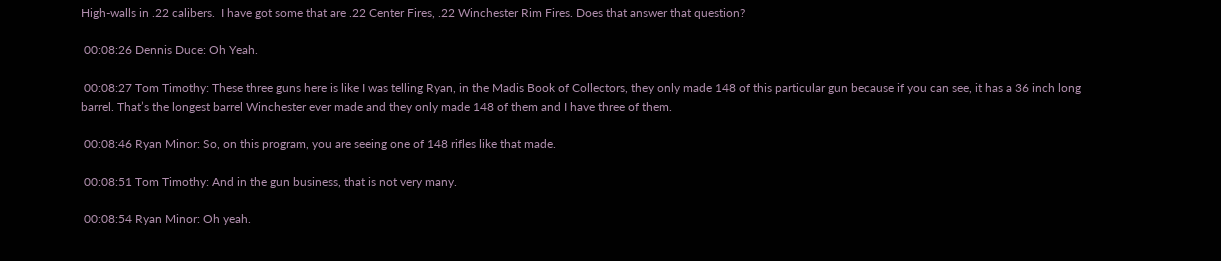High-walls in .22 calibers.  I have got some that are .22 Center Fires, .22 Winchester Rim Fires. Does that answer that question?

 00:08:26 Dennis Duce: Oh Yeah.

 00:08:27 Tom Timothy: These three guns here is like I was telling Ryan, in the Madis Book of Collectors, they only made 148 of this particular gun because if you can see, it has a 36 inch long barrel. That’s the longest barrel Winchester ever made and they only made 148 of them and I have three of them.

 00:08:46 Ryan Minor: So, on this program, you are seeing one of 148 rifles like that made.

 00:08:51 Tom Timothy: And in the gun business, that is not very many.

 00:08:54 Ryan Minor: Oh yeah.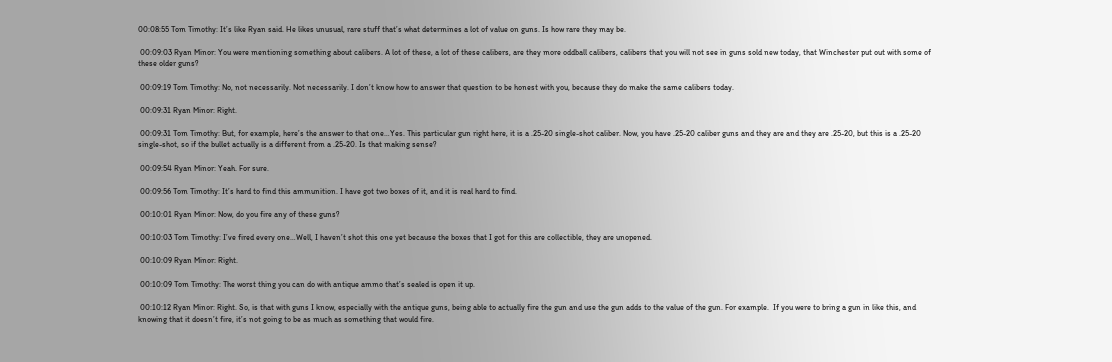00:08:55 Tom Timothy: It’s like Ryan said. He likes unusual, rare stuff that’s what determines a lot of value on guns. Is how rare they may be.

 00:09:03 Ryan Minor: You were mentioning something about calibers. A lot of these, a lot of these calibers, are they more oddball calibers, calibers that you will not see in guns sold new today, that Winchester put out with some of these older guns?

 00:09:19 Tom Timothy: No, not necessarily. Not necessarily. I don’t know how to answer that question to be honest with you, because they do make the same calibers today.

 00:09:31 Ryan Minor: Right.

 00:09:31 Tom Timothy: But, for example, here’s the answer to that one…Yes. This particular gun right here, it is a .25-20 single-shot caliber. Now, you have .25-20 caliber guns and they are and they are .25-20, but this is a .25-20 single-shot, so if the bullet actually is a different from a .25-20. Is that making sense?

 00:09:54 Ryan Minor: Yeah. For sure.

 00:09:56 Tom Timothy: It’s hard to find this ammunition. I have got two boxes of it, and it is real hard to find.

 00:10:01 Ryan Minor: Now, do you fire any of these guns?

 00:10:03 Tom Timothy: I’ve fired every one…Well, I haven’t shot this one yet because the boxes that I got for this are collectible, they are unopened.

 00:10:09 Ryan Minor: Right.

 00:10:09 Tom Timothy: The worst thing you can do with antique ammo that’s sealed is open it up.

 00:10:12 Ryan Minor: Right. So, is that with guns I know, especially with the antique guns, being able to actually fire the gun and use the gun adds to the value of the gun. For example.  If you were to bring a gun in like this, and knowing that it doesn’t fire, it’s not going to be as much as something that would fire.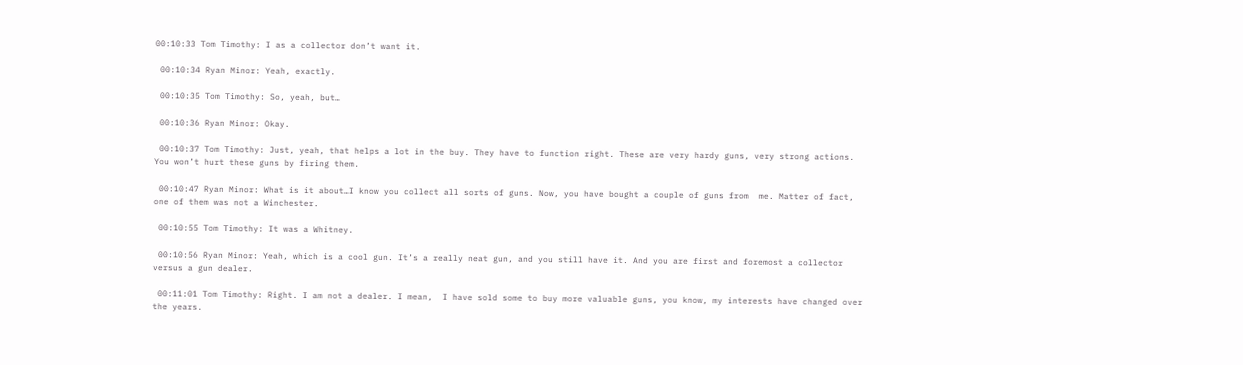00:10:33 Tom Timothy: I as a collector don’t want it.

 00:10:34 Ryan Minor: Yeah, exactly.

 00:10:35 Tom Timothy: So, yeah, but…

 00:10:36 Ryan Minor: Okay.

 00:10:37 Tom Timothy: Just, yeah, that helps a lot in the buy. They have to function right. These are very hardy guns, very strong actions. You won’t hurt these guns by firing them.

 00:10:47 Ryan Minor: What is it about…I know you collect all sorts of guns. Now, you have bought a couple of guns from  me. Matter of fact, one of them was not a Winchester.

 00:10:55 Tom Timothy: It was a Whitney.

 00:10:56 Ryan Minor: Yeah, which is a cool gun. It’s a really neat gun, and you still have it. And you are first and foremost a collector versus a gun dealer.

 00:11:01 Tom Timothy: Right. I am not a dealer. I mean,  I have sold some to buy more valuable guns, you know, my interests have changed over the years.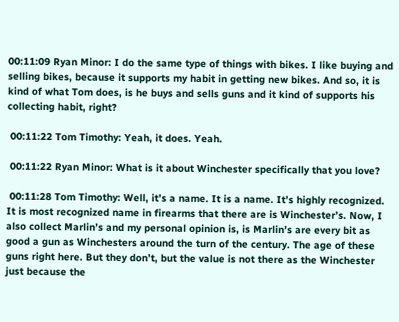00:11:09 Ryan Minor: I do the same type of things with bikes. I like buying and selling bikes, because it supports my habit in getting new bikes. And so, it is kind of what Tom does, is he buys and sells guns and it kind of supports his collecting habit, right?

 00:11:22 Tom Timothy: Yeah, it does. Yeah.

 00:11:22 Ryan Minor: What is it about Winchester specifically that you love?

 00:11:28 Tom Timothy: Well, it’s a name. It is a name. It’s highly recognized. It is most recognized name in firearms that there are is Winchester’s. Now, I also collect Marlin’s and my personal opinion is, is Marlin’s are every bit as good a gun as Winchesters around the turn of the century. The age of these guns right here. But they don’t, but the value is not there as the Winchester just because the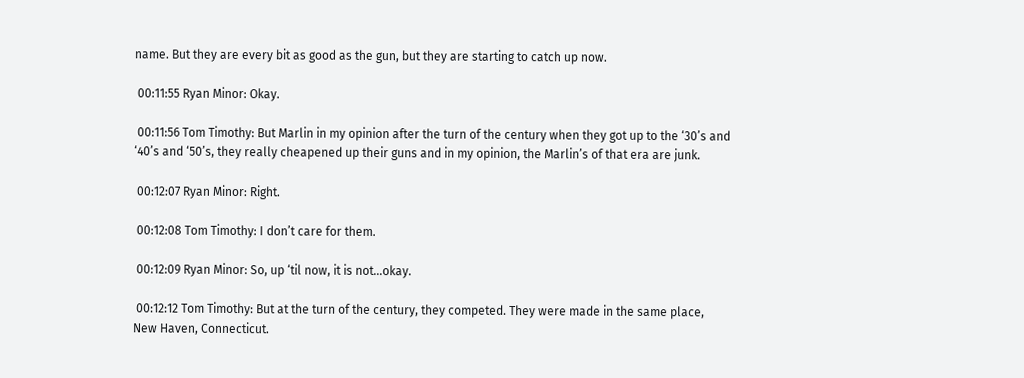name. But they are every bit as good as the gun, but they are starting to catch up now.

 00:11:55 Ryan Minor: Okay.

 00:11:56 Tom Timothy: But Marlin in my opinion after the turn of the century when they got up to the ‘30’s and ‘40’s and ‘50’s, they really cheapened up their guns and in my opinion, the Marlin’s of that era are junk.

 00:12:07 Ryan Minor: Right.

 00:12:08 Tom Timothy: I don’t care for them.

 00:12:09 Ryan Minor: So, up ‘til now, it is not…okay.

 00:12:12 Tom Timothy: But at the turn of the century, they competed. They were made in the same place, New Haven, Connecticut.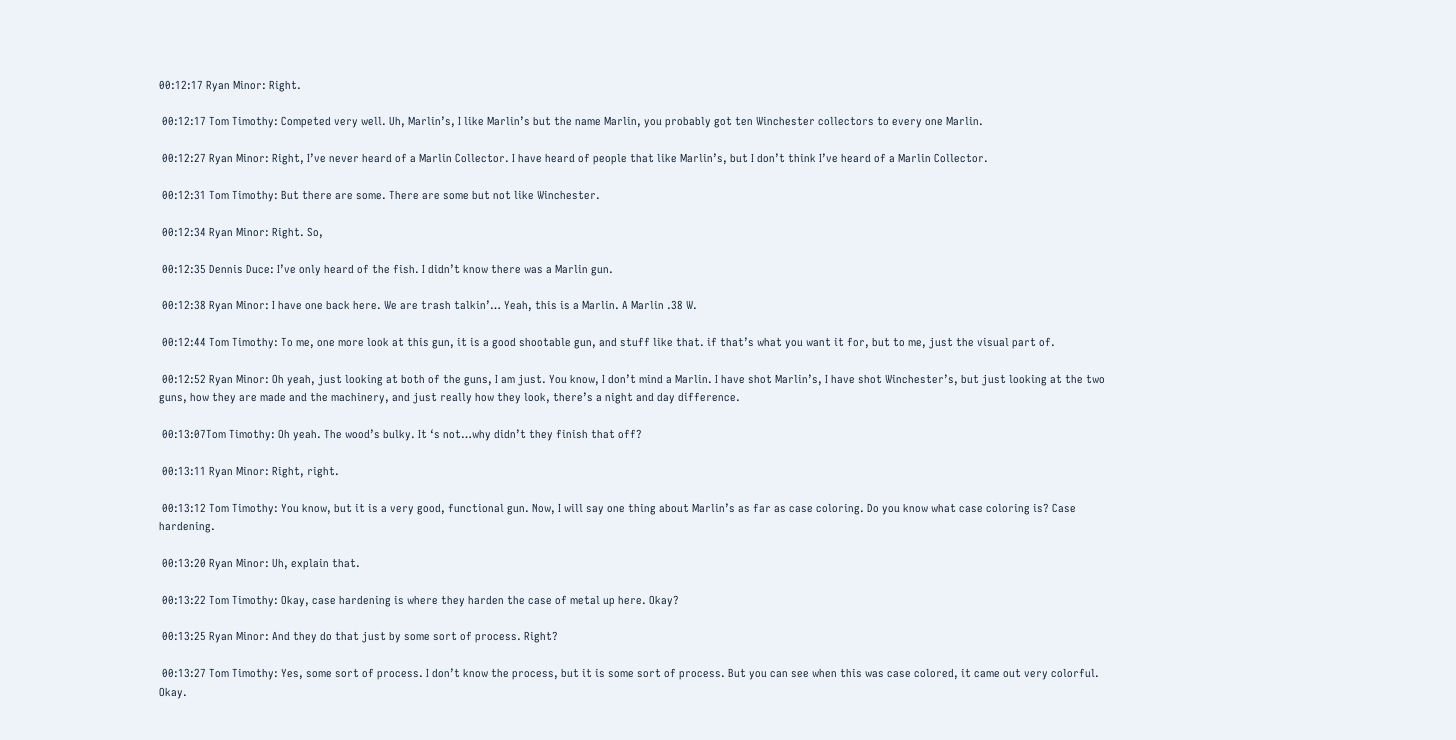00:12:17 Ryan Minor: Right.

 00:12:17 Tom Timothy: Competed very well. Uh, Marlin’s, I like Marlin’s but the name Marlin, you probably got ten Winchester collectors to every one Marlin.

 00:12:27 Ryan Minor: Right, I’ve never heard of a Marlin Collector. I have heard of people that like Marlin’s, but I don’t think I’ve heard of a Marlin Collector.

 00:12:31 Tom Timothy: But there are some. There are some but not like Winchester.

 00:12:34 Ryan Minor: Right. So,

 00:12:35 Dennis Duce: I’ve only heard of the fish. I didn’t know there was a Marlin gun.

 00:12:38 Ryan Minor: I have one back here. We are trash talkin’… Yeah, this is a Marlin. A Marlin .38 W.

 00:12:44 Tom Timothy: To me, one more look at this gun, it is a good shootable gun, and stuff like that. if that’s what you want it for, but to me, just the visual part of.

 00:12:52 Ryan Minor: Oh yeah, just looking at both of the guns, I am just. You know, I don’t mind a Marlin. I have shot Marlin’s, I have shot Winchester’s, but just looking at the two guns, how they are made and the machinery, and just really how they look, there’s a night and day difference.

 00:13:07Tom Timothy: Oh yeah. The wood’s bulky. It ‘s not…why didn’t they finish that off?

 00:13:11 Ryan Minor: Right, right.

 00:13:12 Tom Timothy: You know, but it is a very good, functional gun. Now, I will say one thing about Marlin’s as far as case coloring. Do you know what case coloring is? Case hardening.

 00:13:20 Ryan Minor: Uh, explain that.

 00:13:22 Tom Timothy: Okay, case hardening is where they harden the case of metal up here. Okay?

 00:13:25 Ryan Minor: And they do that just by some sort of process. Right?

 00:13:27 Tom Timothy: Yes, some sort of process. I don’t know the process, but it is some sort of process. But you can see when this was case colored, it came out very colorful. Okay.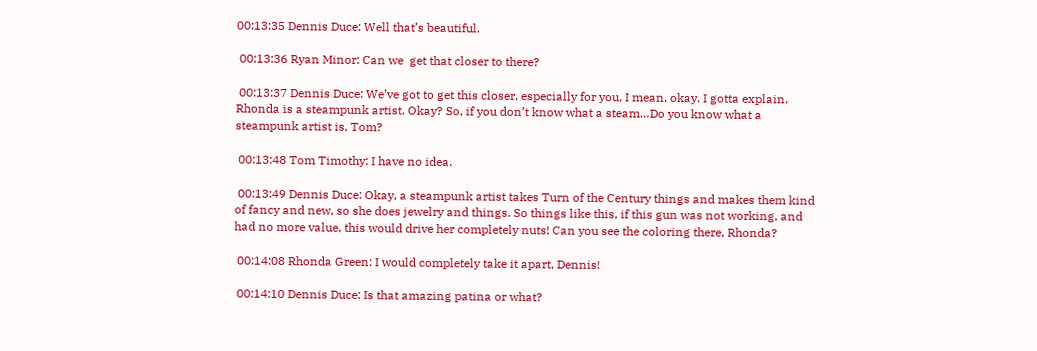00:13:35 Dennis Duce: Well that’s beautiful.

 00:13:36 Ryan Minor: Can we  get that closer to there?

 00:13:37 Dennis Duce: We’ve got to get this closer, especially for you, I mean, okay. I gotta explain. Rhonda is a steampunk artist. Okay? So, if you don’t know what a steam…Do you know what a steampunk artist is, Tom?

 00:13:48 Tom Timothy: I have no idea.

 00:13:49 Dennis Duce: Okay, a steampunk artist takes Turn of the Century things and makes them kind of fancy and new, so she does jewelry and things. So things like this, if this gun was not working, and had no more value, this would drive her completely nuts! Can you see the coloring there, Rhonda?

 00:14:08 Rhonda Green: I would completely take it apart, Dennis!

 00:14:10 Dennis Duce: Is that amazing patina or what?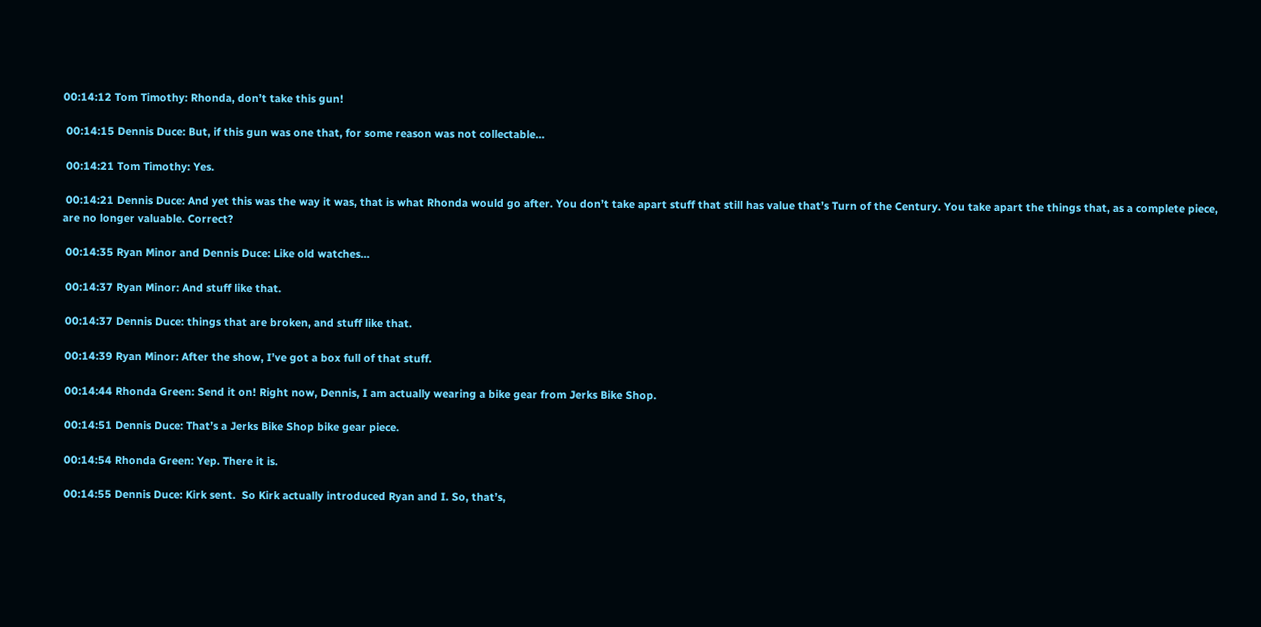00:14:12 Tom Timothy: Rhonda, don’t take this gun!

 00:14:15 Dennis Duce: But, if this gun was one that, for some reason was not collectable…

 00:14:21 Tom Timothy: Yes.

 00:14:21 Dennis Duce: And yet this was the way it was, that is what Rhonda would go after. You don’t take apart stuff that still has value that’s Turn of the Century. You take apart the things that, as a complete piece, are no longer valuable. Correct?

 00:14:35 Ryan Minor and Dennis Duce: Like old watches…

 00:14:37 Ryan Minor: And stuff like that.

 00:14:37 Dennis Duce: things that are broken, and stuff like that.

 00:14:39 Ryan Minor: After the show, I’ve got a box full of that stuff.

 00:14:44 Rhonda Green: Send it on! Right now, Dennis, I am actually wearing a bike gear from Jerks Bike Shop.

 00:14:51 Dennis Duce: That’s a Jerks Bike Shop bike gear piece.

 00:14:54 Rhonda Green: Yep. There it is.

 00:14:55 Dennis Duce: Kirk sent.  So Kirk actually introduced Ryan and I. So, that’s,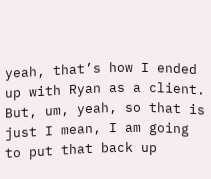yeah, that’s how I ended up with Ryan as a client. But, um, yeah, so that is just I mean, I am going to put that back up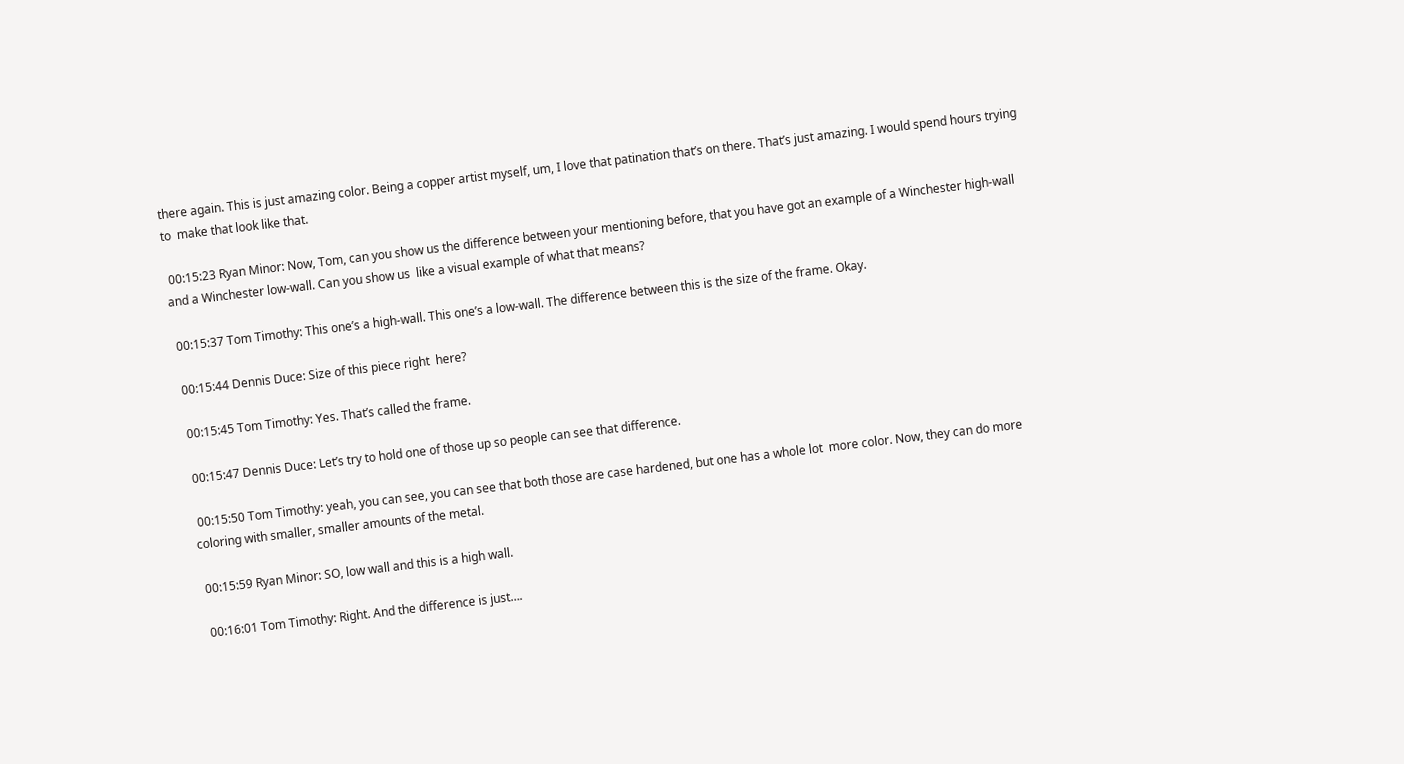there again. This is just amazing color. Being a copper artist myself, um, I love that patination that’s on there. That’s just amazing. I would spend hours trying to  make that look like that.

 00:15:23 Ryan Minor: Now, Tom, can you show us the difference between your mentioning before, that you have got an example of a Winchester high-wall and a Winchester low-wall. Can you show us  like a visual example of what that means?

 00:15:37 Tom Timothy: This one’s a high-wall. This one’s a low-wall. The difference between this is the size of the frame. Okay.

 00:15:44 Dennis Duce: Size of this piece right  here?

 00:15:45 Tom Timothy: Yes. That’s called the frame.

 00:15:47 Dennis Duce: Let’s try to hold one of those up so people can see that difference.

 00:15:50 Tom Timothy: yeah, you can see, you can see that both those are case hardened, but one has a whole lot  more color. Now, they can do more coloring with smaller, smaller amounts of the metal.

 00:15:59 Ryan Minor: SO, low wall and this is a high wall.

 00:16:01 Tom Timothy: Right. And the difference is just….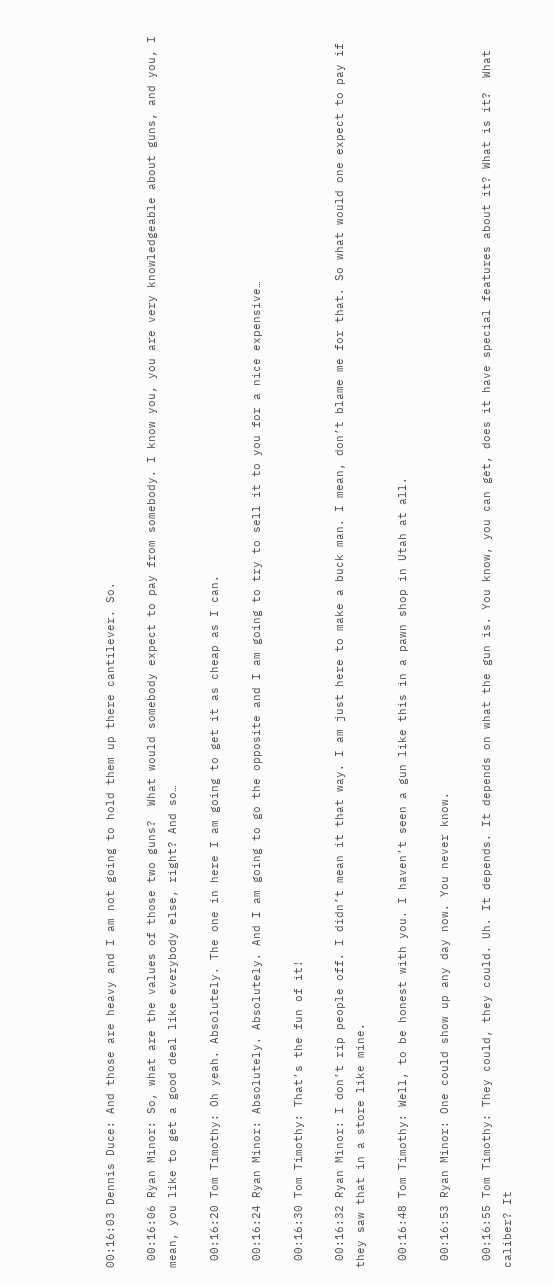00:16:03 Dennis Duce: And those are heavy and I am not going to hold them up there cantilever. So.

 00:16:06 Ryan Minor: So, what are the values of those two guns?  What would somebody expect to pay from somebody. I know you, you are very knowledgeable about guns, and you, I mean, you like to get a good deal like everybody else, right? And so…

 00:16:20 Tom Timothy: Oh yeah. Absolutely. The one in here I am going to get it as cheap as I can.

 00:16:24 Ryan Minor: Absolutely. Absolutely. And I am going to go the opposite and I am going to try to sell it to you for a nice expensive…

 00:16:30 Tom Timothy: That’s the fun of it!

 00:16:32 Ryan Minor: I don’t rip people off. I didn’t mean it that way. I am just here to make a buck man. I mean, don’t blame me for that. So what would one expect to pay if they saw that in a store like mine.

 00:16:48 Tom Timothy: Well, to be honest with you. I haven’t seen a gun like this in a pawn shop in Utah at all.

 00:16:53 Ryan Minor: One could show up any day now. You never know.

 00:16:55 Tom Timothy: They could, they could. Uh. It depends. It depends on what the gun is. You know, you can get, does it have special features about it? What is it?  What caliber? It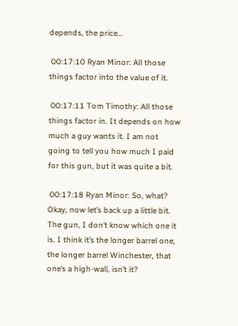depends, the price…

 00:17:10 Ryan Minor: All those things factor into the value of it.

 00:17:11 Tom Timothy: All those things factor in. It depends on how much a guy wants it. I am not going to tell you how much I paid for this gun, but it was quite a bit.

 00:17:18 Ryan Minor: So, what? Okay, now let’s back up a little bit. The gun, I don’t know which one it is. I think it’s the longer barrel one, the longer barrel Winchester, that one’s a high-wall, isn’t it?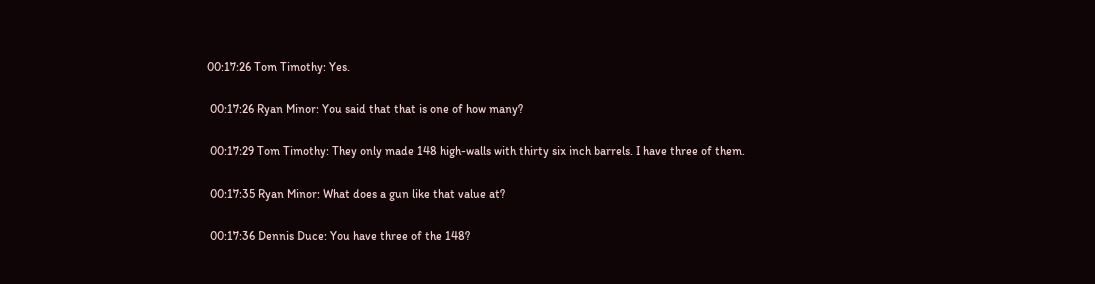00:17:26 Tom Timothy: Yes.

 00:17:26 Ryan Minor: You said that that is one of how many?

 00:17:29 Tom Timothy: They only made 148 high-walls with thirty six inch barrels. I have three of them.

 00:17:35 Ryan Minor: What does a gun like that value at?

 00:17:36 Dennis Duce: You have three of the 148?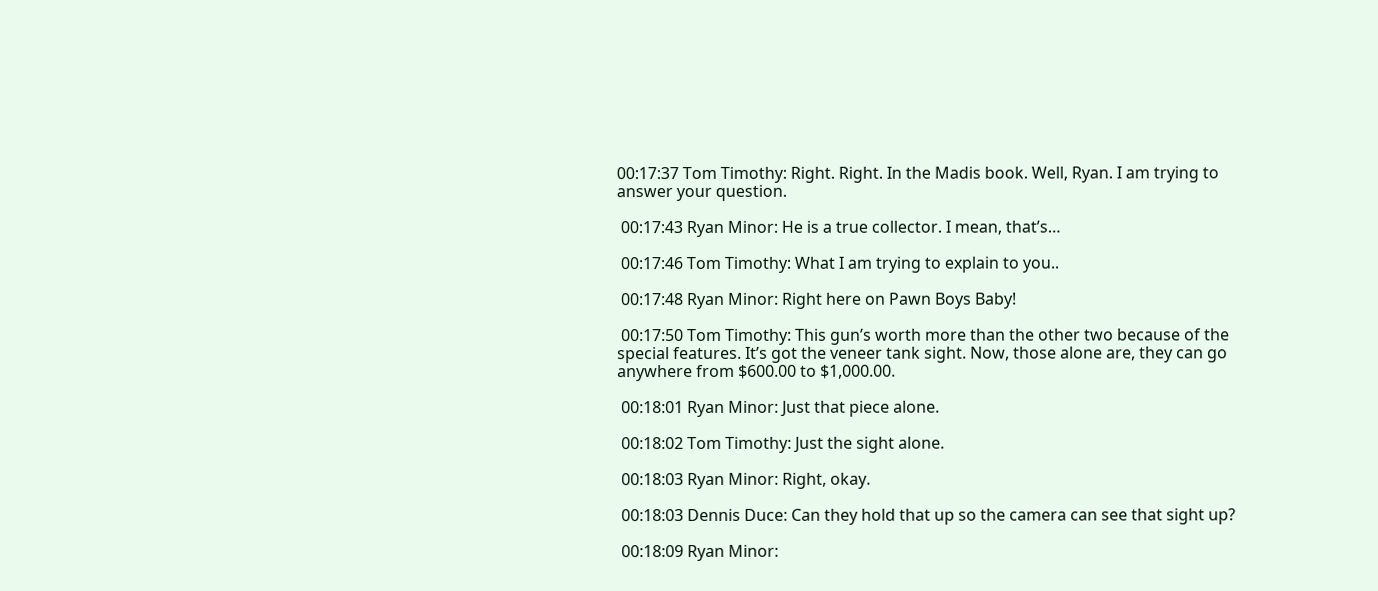00:17:37 Tom Timothy: Right. Right. In the Madis book. Well, Ryan. I am trying to answer your question.

 00:17:43 Ryan Minor: He is a true collector. I mean, that’s…

 00:17:46 Tom Timothy: What I am trying to explain to you..

 00:17:48 Ryan Minor: Right here on Pawn Boys Baby!

 00:17:50 Tom Timothy: This gun’s worth more than the other two because of the special features. It’s got the veneer tank sight. Now, those alone are, they can go anywhere from $600.00 to $1,000.00.

 00:18:01 Ryan Minor: Just that piece alone.

 00:18:02 Tom Timothy: Just the sight alone.

 00:18:03 Ryan Minor: Right, okay.

 00:18:03 Dennis Duce: Can they hold that up so the camera can see that sight up?

 00:18:09 Ryan Minor: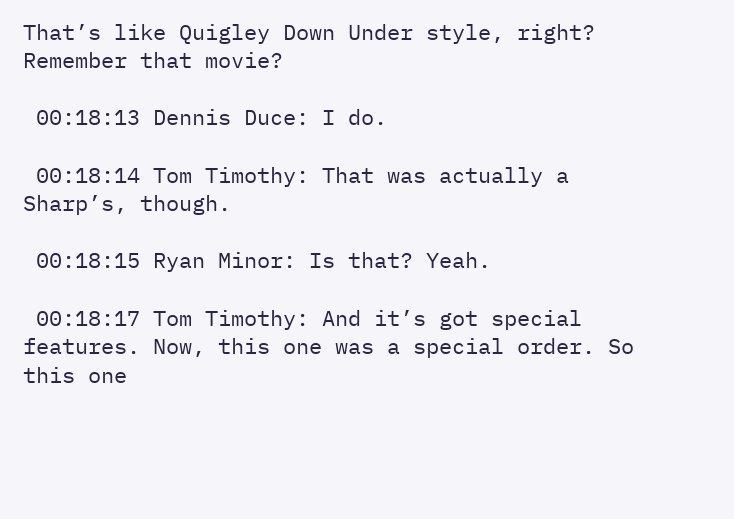That’s like Quigley Down Under style, right? Remember that movie?

 00:18:13 Dennis Duce: I do.

 00:18:14 Tom Timothy: That was actually a Sharp’s, though.

 00:18:15 Ryan Minor: Is that? Yeah.

 00:18:17 Tom Timothy: And it’s got special features. Now, this one was a special order. So this one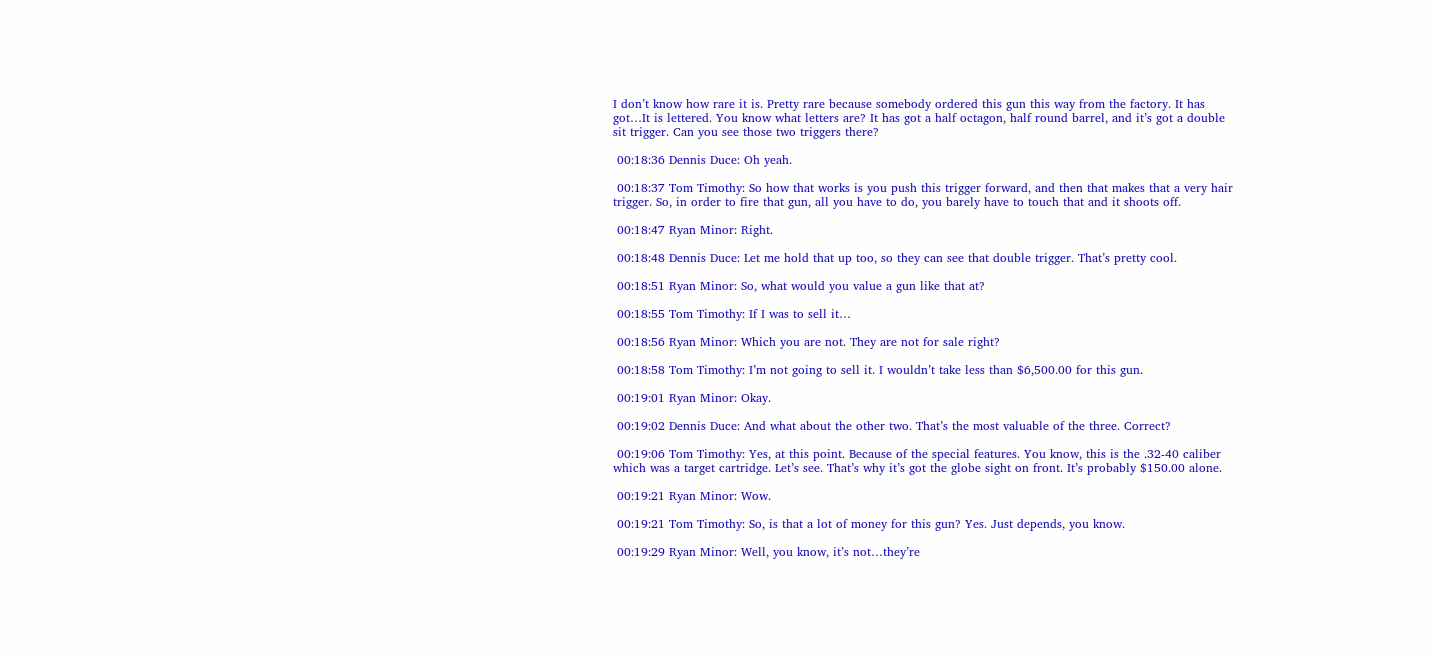I don’t know how rare it is. Pretty rare because somebody ordered this gun this way from the factory. It has got…It is lettered. You know what letters are? It has got a half octagon, half round barrel, and it’s got a double sit trigger. Can you see those two triggers there?

 00:18:36 Dennis Duce: Oh yeah.

 00:18:37 Tom Timothy: So how that works is you push this trigger forward, and then that makes that a very hair trigger. So, in order to fire that gun, all you have to do, you barely have to touch that and it shoots off.

 00:18:47 Ryan Minor: Right.

 00:18:48 Dennis Duce: Let me hold that up too, so they can see that double trigger. That’s pretty cool.

 00:18:51 Ryan Minor: So, what would you value a gun like that at?

 00:18:55 Tom Timothy: If I was to sell it…

 00:18:56 Ryan Minor: Which you are not. They are not for sale right?

 00:18:58 Tom Timothy: I’m not going to sell it. I wouldn’t take less than $6,500.00 for this gun.

 00:19:01 Ryan Minor: Okay.

 00:19:02 Dennis Duce: And what about the other two. That’s the most valuable of the three. Correct?

 00:19:06 Tom Timothy: Yes, at this point. Because of the special features. You know, this is the .32-40 caliber which was a target cartridge. Let’s see. That’s why it’s got the globe sight on front. It’s probably $150.00 alone.

 00:19:21 Ryan Minor: Wow.

 00:19:21 Tom Timothy: So, is that a lot of money for this gun? Yes. Just depends, you know.

 00:19:29 Ryan Minor: Well, you know, it’s not…they’re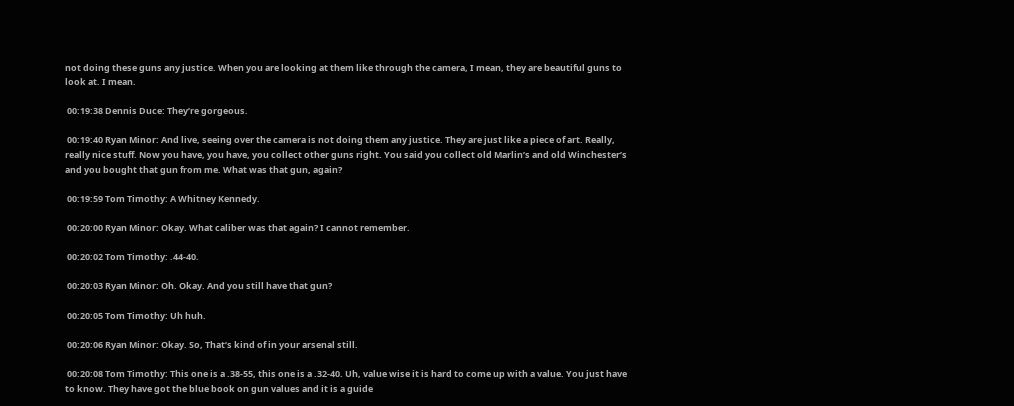not doing these guns any justice. When you are looking at them like through the camera, I mean, they are beautiful guns to look at. I mean.

 00:19:38 Dennis Duce: They’re gorgeous.

 00:19:40 Ryan Minor: And live, seeing over the camera is not doing them any justice. They are just like a piece of art. Really, really nice stuff. Now you have, you have, you collect other guns right. You said you collect old Marlin’s and old Winchester’s and you bought that gun from me. What was that gun, again?

 00:19:59 Tom Timothy: A Whitney Kennedy.

 00:20:00 Ryan Minor: Okay. What caliber was that again? I cannot remember.

 00:20:02 Tom Timothy: .44-40.

 00:20:03 Ryan Minor: Oh. Okay. And you still have that gun?

 00:20:05 Tom Timothy: Uh huh.

 00:20:06 Ryan Minor: Okay. So, That’s kind of in your arsenal still.

 00:20:08 Tom Timothy: This one is a .38-55, this one is a .32-40. Uh, value wise it is hard to come up with a value. You just have to know. They have got the blue book on gun values and it is a guide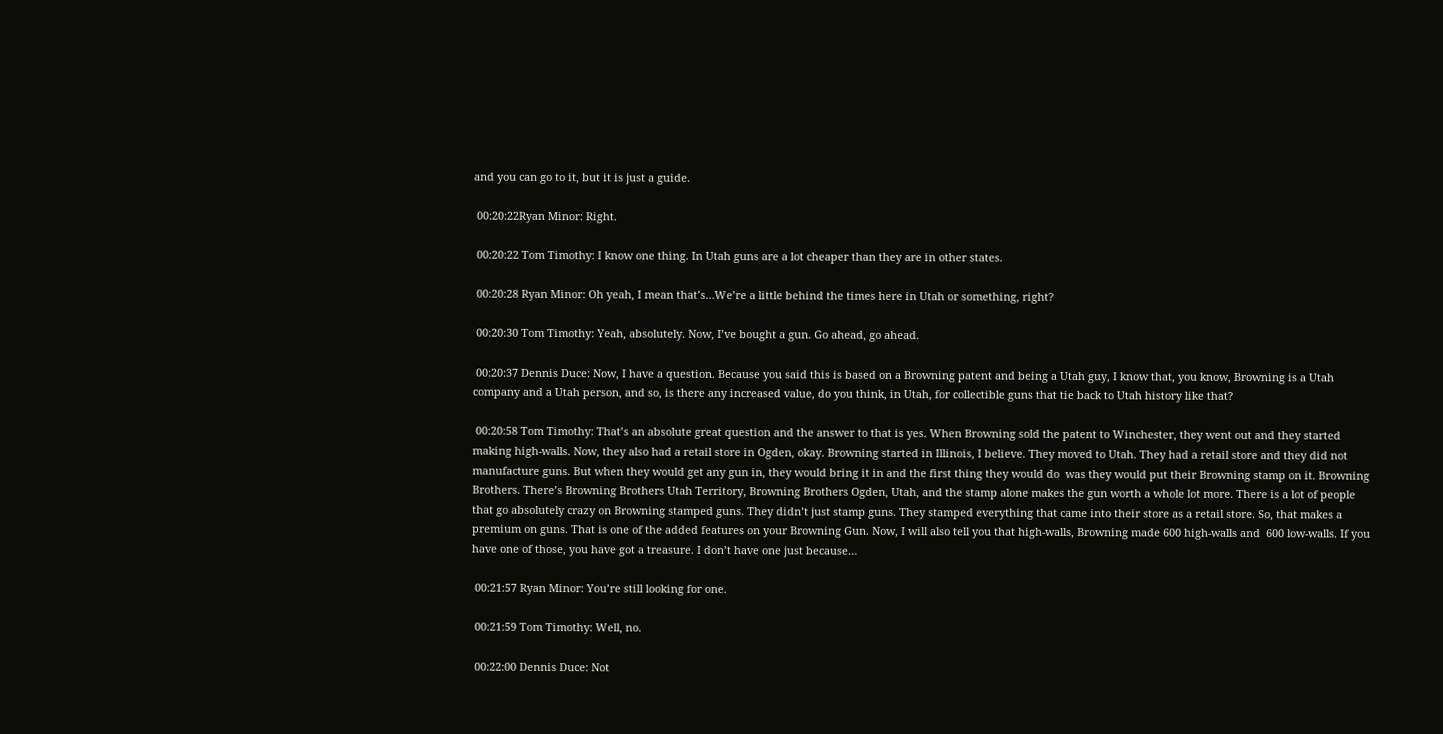and you can go to it, but it is just a guide.

 00:20:22Ryan Minor: Right.

 00:20:22 Tom Timothy: I know one thing. In Utah guns are a lot cheaper than they are in other states.

 00:20:28 Ryan Minor: Oh yeah, I mean that’s…We’re a little behind the times here in Utah or something, right?

 00:20:30 Tom Timothy: Yeah, absolutely. Now, I’ve bought a gun. Go ahead, go ahead.

 00:20:37 Dennis Duce: Now, I have a question. Because you said this is based on a Browning patent and being a Utah guy, I know that, you know, Browning is a Utah company and a Utah person, and so, is there any increased value, do you think, in Utah, for collectible guns that tie back to Utah history like that?

 00:20:58 Tom Timothy: That’s an absolute great question and the answer to that is yes. When Browning sold the patent to Winchester, they went out and they started making high-walls. Now, they also had a retail store in Ogden, okay. Browning started in Illinois, I believe. They moved to Utah. They had a retail store and they did not manufacture guns. But when they would get any gun in, they would bring it in and the first thing they would do  was they would put their Browning stamp on it. Browning Brothers. There’s Browning Brothers Utah Territory, Browning Brothers Ogden, Utah, and the stamp alone makes the gun worth a whole lot more. There is a lot of people that go absolutely crazy on Browning stamped guns. They didn’t just stamp guns. They stamped everything that came into their store as a retail store. So, that makes a premium on guns. That is one of the added features on your Browning Gun. Now, I will also tell you that high-walls, Browning made 600 high-walls and  600 low-walls. If you have one of those, you have got a treasure. I don’t have one just because…

 00:21:57 Ryan Minor: You’re still looking for one.

 00:21:59 Tom Timothy: Well, no.

 00:22:00 Dennis Duce: Not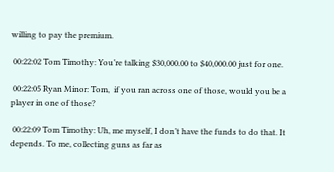willing to pay the premium.

 00:22:02 Tom Timothy: You’re talking $30,000.00 to $40,000.00 just for one.

 00:22:05 Ryan Minor: Tom,  if you ran across one of those, would you be a player in one of those?

 00:22:09 Tom Timothy: Uh, me myself, I don’t have the funds to do that. It depends. To me, collecting guns as far as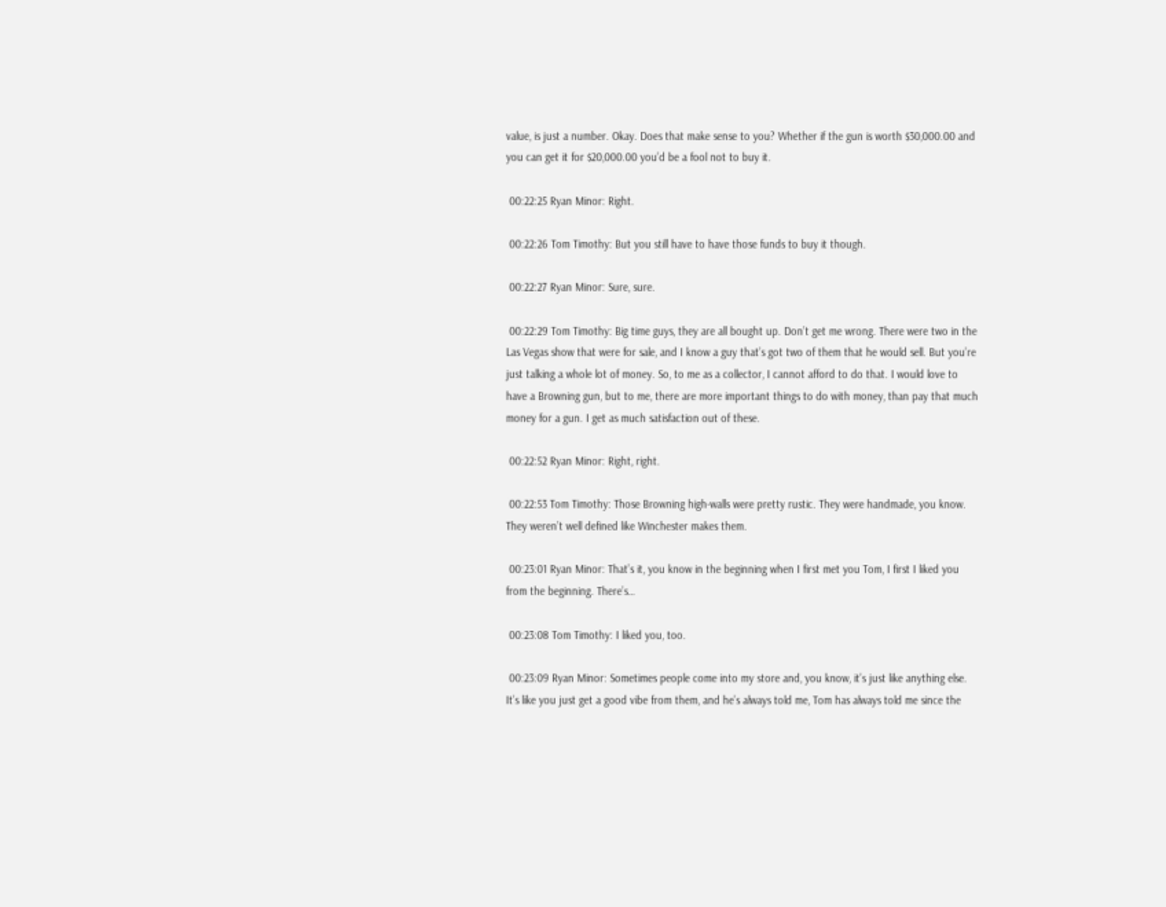value, is just a number. Okay. Does that make sense to you? Whether if the gun is worth $30,000.00 and you can get it for $20,000.00 you’d be a fool not to buy it.

 00:22:25 Ryan Minor: Right.

 00:22:26 Tom Timothy: But you still have to have those funds to buy it though.

 00:22:27 Ryan Minor: Sure, sure.

 00:22:29 Tom Timothy: Big time guys, they are all bought up. Don’t get me wrong. There were two in the Las Vegas show that were for sale, and I know a guy that’s got two of them that he would sell. But you’re just talking a whole lot of money. So, to me as a collector, I cannot afford to do that. I would love to have a Browning gun, but to me, there are more important things to do with money, than pay that much money for a gun. I get as much satisfaction out of these.

 00:22:52 Ryan Minor: Right, right.

 00:22:53 Tom Timothy: Those Browning high-walls were pretty rustic. They were handmade, you know. They weren’t well defined like Winchester makes them.

 00:23:01 Ryan Minor: That’s it, you know in the beginning when I first met you Tom, I first I liked you from the beginning. There’s…

 00:23:08 Tom Timothy: I liked you, too.

 00:23:09 Ryan Minor: Sometimes people come into my store and, you know, it’s just like anything else. It’s like you just get a good vibe from them, and he’s always told me, Tom has always told me since the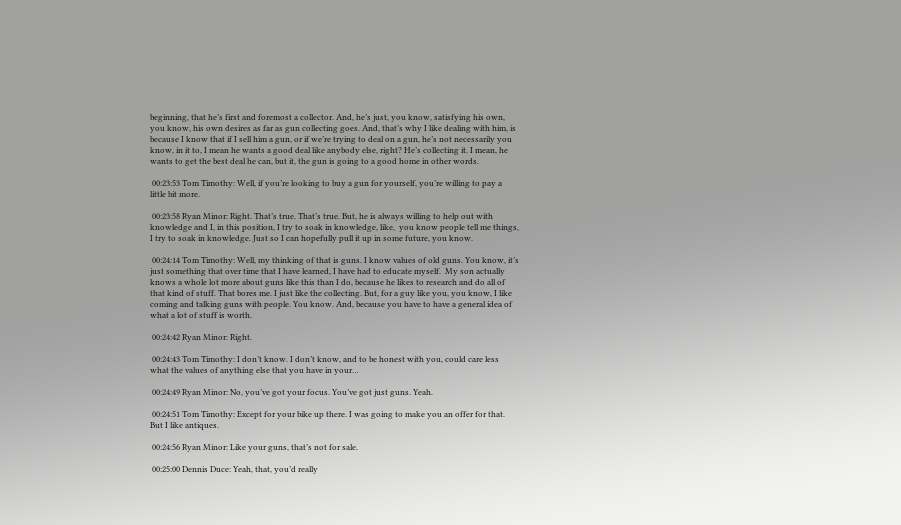beginning, that he’s first and foremost a collector. And, he’s just, you know, satisfying his own, you know, his own desires as far as gun collecting goes. And, that’s why I like dealing with him, is because I know that if I sell him a gun, or if we’re trying to deal on a gun, he’s not necessarily you know, in it to, I mean he wants a good deal like anybody else, right? He’s collecting it. I mean, he wants to get the best deal he can, but it, the gun is going to a good home in other words.

 00:23:53 Tom Timothy: Well, if you’re looking to buy a gun for yourself, you’re willing to pay a little bit more.

 00:23:58 Ryan Minor: Right. That’s true. That’s true. But, he is always willing to help out with knowledge and I, in this position, I try to soak in knowledge, like,  you know people tell me things, I try to soak in knowledge. Just so I can hopefully pull it up in some future, you know.

 00:24:14 Tom Timothy: Well, my thinking of that is guns. I know values of old guns. You know, it’s just something that over time that I have learned, I have had to educate myself.  My son actually knows a whole lot more about guns like this than I do, because he likes to research and do all of that kind of stuff. That bores me. I just like the collecting. But, for a guy like you, you know, I like coming and talking guns with people. You know. And, because you have to have a general idea of what a lot of stuff is worth.

 00:24:42 Ryan Minor: Right.

 00:24:43 Tom Timothy: I don’t know. I don’t know, and to be honest with you, could care less what the values of anything else that you have in your…

 00:24:49 Ryan Minor: No, you’ve got your focus. You’ve got just guns. Yeah.

 00:24:51 Tom Timothy: Except for your bike up there. I was going to make you an offer for that. But I like antiques.

 00:24:56 Ryan Minor: Like your guns, that’s not for sale.

 00:25:00 Dennis Duce: Yeah, that, you’d really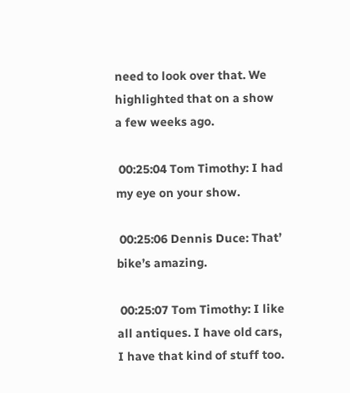need to look over that. We highlighted that on a show a few weeks ago.

 00:25:04 Tom Timothy: I had my eye on your show.

 00:25:06 Dennis Duce: That’ bike’s amazing.

 00:25:07 Tom Timothy: I like all antiques. I have old cars, I have that kind of stuff too.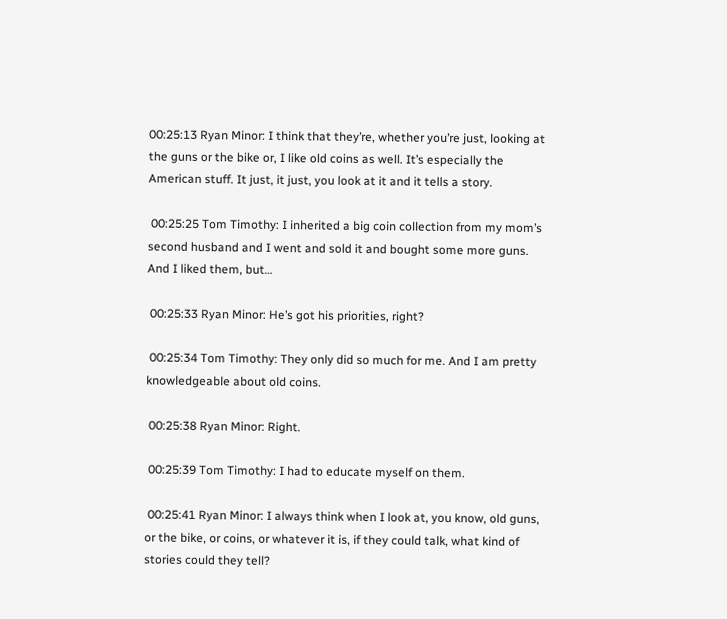00:25:13 Ryan Minor: I think that they’re, whether you’re just, looking at the guns or the bike or, I like old coins as well. It’s especially the American stuff. It just, it just, you look at it and it tells a story.

 00:25:25 Tom Timothy: I inherited a big coin collection from my mom’s second husband and I went and sold it and bought some more guns. And I liked them, but…

 00:25:33 Ryan Minor: He’s got his priorities, right?

 00:25:34 Tom Timothy: They only did so much for me. And I am pretty knowledgeable about old coins.

 00:25:38 Ryan Minor: Right.

 00:25:39 Tom Timothy: I had to educate myself on them.

 00:25:41 Ryan Minor: I always think when I look at, you know, old guns, or the bike, or coins, or whatever it is, if they could talk, what kind of stories could they tell?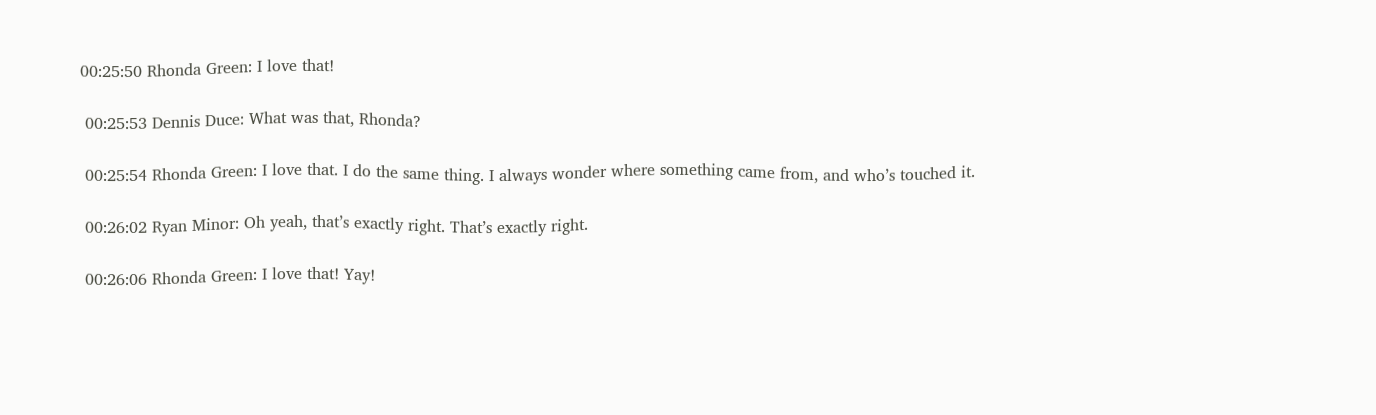00:25:50 Rhonda Green: I love that!

 00:25:53 Dennis Duce: What was that, Rhonda?

 00:25:54 Rhonda Green: I love that. I do the same thing. I always wonder where something came from, and who’s touched it.

 00:26:02 Ryan Minor: Oh yeah, that’s exactly right. That’s exactly right.

 00:26:06 Rhonda Green: I love that! Yay!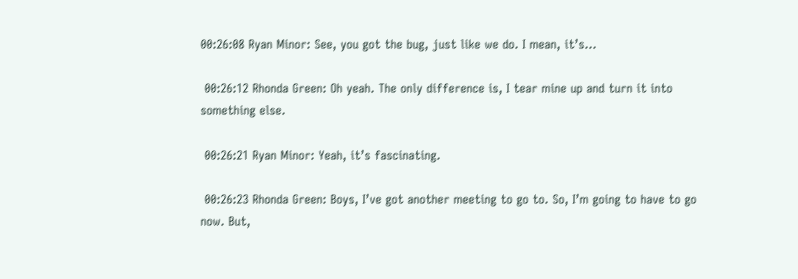00:26:08 Ryan Minor: See, you got the bug, just like we do. I mean, it’s…

 00:26:12 Rhonda Green: Oh yeah. The only difference is, I tear mine up and turn it into something else.

 00:26:21 Ryan Minor: Yeah, it’s fascinating.

 00:26:23 Rhonda Green: Boys, I’ve got another meeting to go to. So, I’m going to have to go now. But,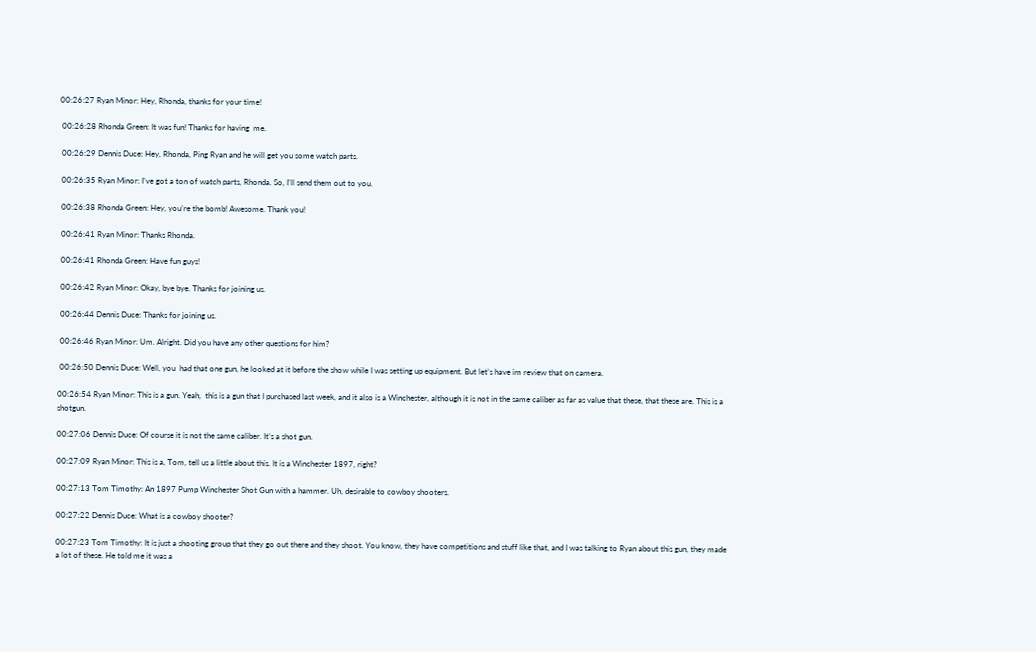00:26:27 Ryan Minor: Hey, Rhonda, thanks for your time!

 00:26:28 Rhonda Green: It was fun! Thanks for having  me.

 00:26:29 Dennis Duce: Hey, Rhonda, Ping Ryan and he will get you some watch parts.

 00:26:35 Ryan Minor: I’ve got a ton of watch parts, Rhonda. So, I’ll send them out to you.

 00:26:38 Rhonda Green: Hey, you’re the bomb! Awesome. Thank you!

 00:26:41 Ryan Minor: Thanks Rhonda.

 00:26:41 Rhonda Green: Have fun guys!

 00:26:42 Ryan Minor: Okay, bye bye. Thanks for joining us.

 00:26:44 Dennis Duce: Thanks for joining us.

 00:26:46 Ryan Minor: Um. Alright. Did you have any other questions for him?

 00:26:50 Dennis Duce: Well, you  had that one gun, he looked at it before the show while I was setting up equipment. But let’s have im review that on camera.

00:26:54 Ryan Minor: This is a gun. Yeah,  this is a gun that I purchased last week, and it also is a Winchester, although it is not in the same caliber as far as value that these, that these are. This is a shotgun.

00:27:06 Dennis Duce: Of course it is not the same caliber. It’s a shot gun.

00:27:09 Ryan Minor: This is a, Tom, tell us a little about this. It is a Winchester 1897, right?

00:27:13 Tom Timothy: An 1897 Pump Winchester Shot Gun with a hammer. Uh, desirable to cowboy shooters.

00:27:22 Dennis Duce: What is a cowboy shooter?

00:27:23 Tom Timothy: It is just a shooting group that they go out there and they shoot. You know, they have competitions and stuff like that, and I was talking to Ryan about this gun, they made a lot of these. He told me it was a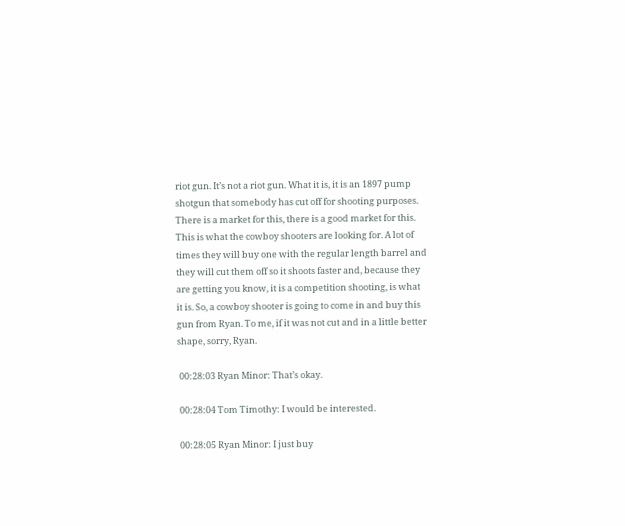riot gun. It’s not a riot gun. What it is, it is an 1897 pump shotgun that somebody has cut off for shooting purposes. There is a market for this, there is a good market for this. This is what the cowboy shooters are looking for. A lot of times they will buy one with the regular length barrel and they will cut them off so it shoots faster and, because they are getting you know, it is a competition shooting, is what it is. So, a cowboy shooter is going to come in and buy this gun from Ryan. To me, if it was not cut and in a little better shape, sorry, Ryan.

 00:28:03 Ryan Minor: That’s okay.

 00:28:04 Tom Timothy: I would be interested.

 00:28:05 Ryan Minor: I just buy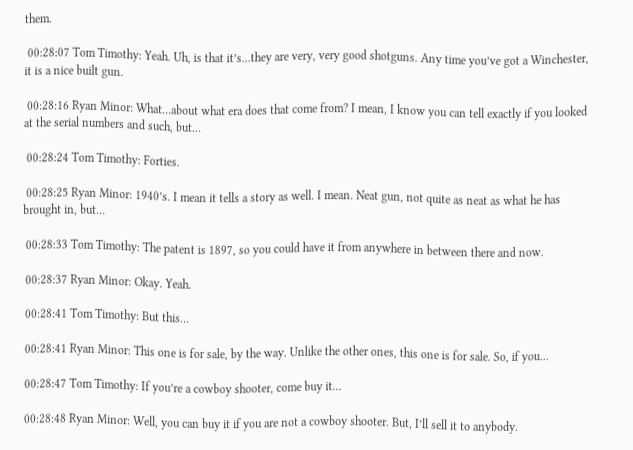them.

 00:28:07 Tom Timothy: Yeah. Uh, is that it’s…they are very, very good shotguns. Any time you’ve got a Winchester, it is a nice built gun.

 00:28:16 Ryan Minor: What…about what era does that come from? I mean, I know you can tell exactly if you looked at the serial numbers and such, but…

 00:28:24 Tom Timothy: Forties.

 00:28:25 Ryan Minor: 1940’s. I mean it tells a story as well. I mean. Neat gun, not quite as neat as what he has brought in, but…

 00:28:33 Tom Timothy: The patent is 1897, so you could have it from anywhere in between there and now.

 00:28:37 Ryan Minor: Okay. Yeah.

 00:28:41 Tom Timothy: But this…

 00:28:41 Ryan Minor: This one is for sale, by the way. Unlike the other ones, this one is for sale. So, if you…

 00:28:47 Tom Timothy: If you’re a cowboy shooter, come buy it…

 00:28:48 Ryan Minor: Well, you can buy it if you are not a cowboy shooter. But, I’ll sell it to anybody.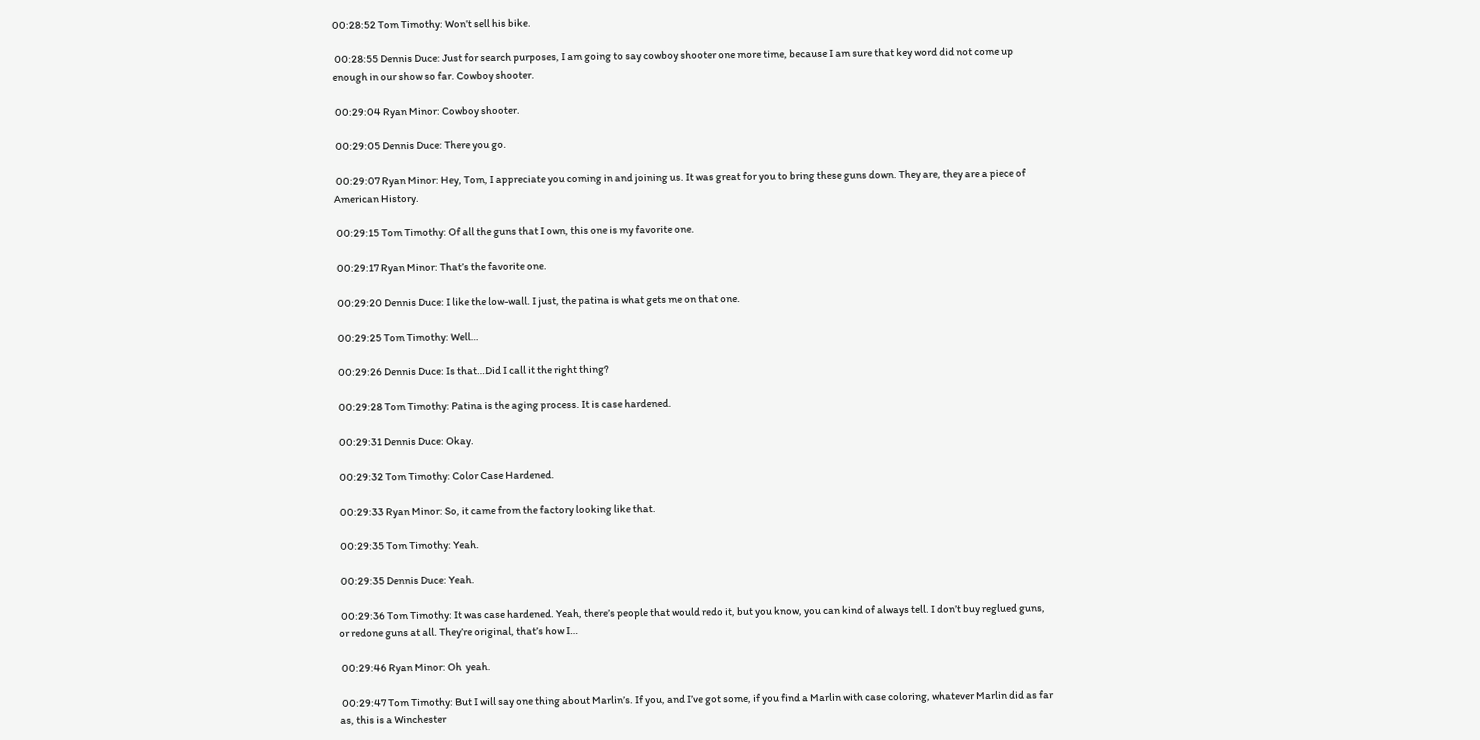00:28:52 Tom Timothy: Won’t sell his bike.

 00:28:55 Dennis Duce: Just for search purposes, I am going to say cowboy shooter one more time, because I am sure that key word did not come up enough in our show so far. Cowboy shooter.

 00:29:04 Ryan Minor: Cowboy shooter.

 00:29:05 Dennis Duce: There you go.

 00:29:07 Ryan Minor: Hey, Tom, I appreciate you coming in and joining us. It was great for you to bring these guns down. They are, they are a piece of American History.

 00:29:15 Tom Timothy: Of all the guns that I own, this one is my favorite one.

 00:29:17 Ryan Minor: That’s the favorite one.

 00:29:20 Dennis Duce: I like the low-wall. I just, the patina is what gets me on that one.

 00:29:25 Tom Timothy: Well…

 00:29:26 Dennis Duce: Is that…Did I call it the right thing?

 00:29:28 Tom Timothy: Patina is the aging process. It is case hardened.

 00:29:31 Dennis Duce: Okay.

 00:29:32 Tom Timothy: Color Case Hardened.

 00:29:33 Ryan Minor: So, it came from the factory looking like that.

 00:29:35 Tom Timothy: Yeah.

 00:29:35 Dennis Duce: Yeah.

 00:29:36 Tom Timothy: It was case hardened. Yeah, there’s people that would redo it, but you know, you can kind of always tell. I don’t buy reglued guns, or redone guns at all. They’re original, that’s how I…

 00:29:46 Ryan Minor: Oh  yeah.

 00:29:47 Tom Timothy: But I will say one thing about Marlin’s. If you, and I’ve got some, if you find a Marlin with case coloring, whatever Marlin did as far as, this is a Winchester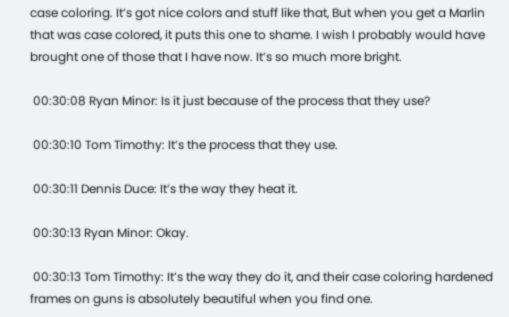case coloring. It’s got nice colors and stuff like that, But when you get a Marlin that was case colored, it puts this one to shame. I wish I probably would have brought one of those that I have now. It’s so much more bright.

 00:30:08 Ryan Minor: Is it just because of the process that they use?

 00:30:10 Tom Timothy: It’s the process that they use.

 00:30:11 Dennis Duce: It’s the way they heat it.

 00:30:13 Ryan Minor: Okay.

 00:30:13 Tom Timothy: It’s the way they do it, and their case coloring hardened frames on guns is absolutely beautiful when you find one.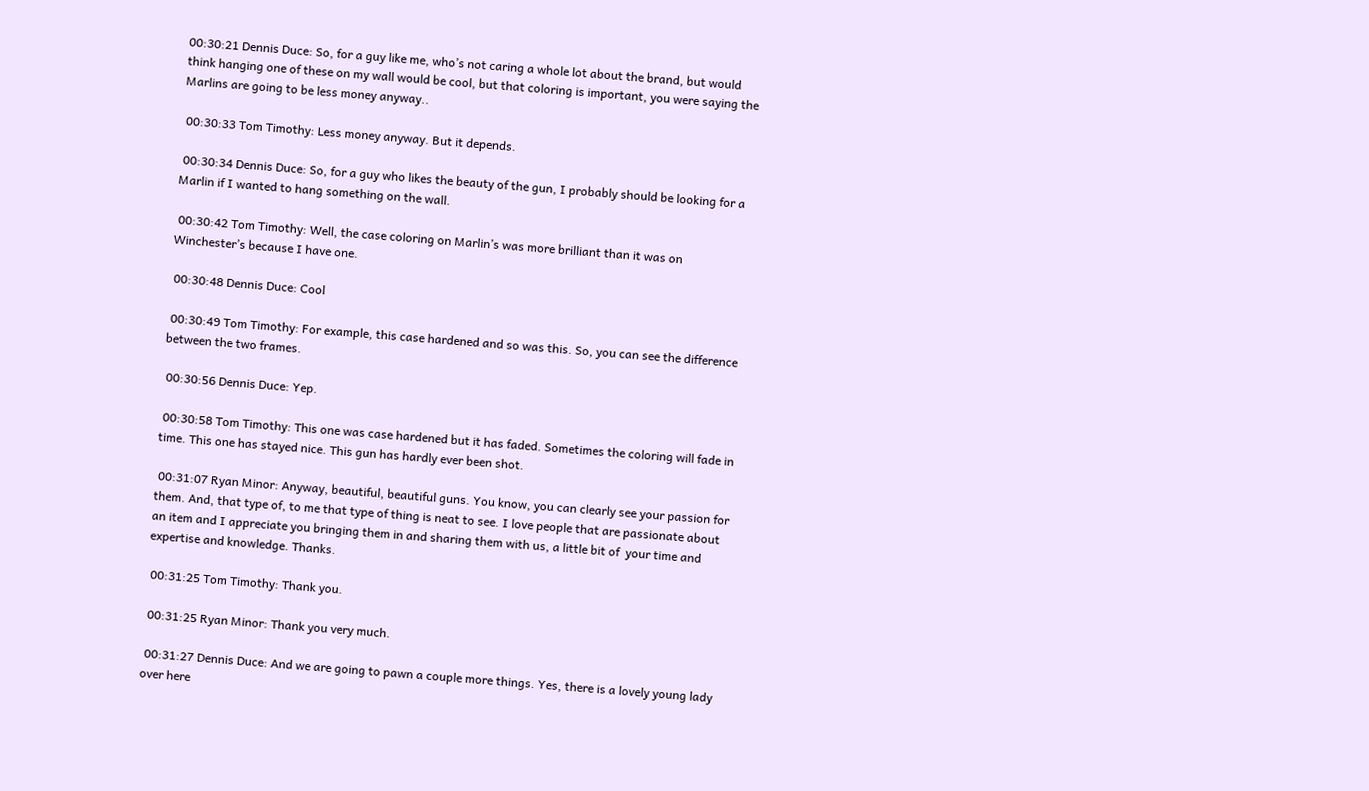00:30:21 Dennis Duce: So, for a guy like me, who’s not caring a whole lot about the brand, but would think hanging one of these on my wall would be cool, but that coloring is important, you were saying the Marlins are going to be less money anyway..

 00:30:33 Tom Timothy: Less money anyway. But it depends.

 00:30:34 Dennis Duce: So, for a guy who likes the beauty of the gun, I probably should be looking for a Marlin if I wanted to hang something on the wall.

 00:30:42 Tom Timothy: Well, the case coloring on Marlin’s was more brilliant than it was on Winchester’s because I have one.

 00:30:48 Dennis Duce: Cool

 00:30:49 Tom Timothy: For example, this case hardened and so was this. So, you can see the difference between the two frames.

 00:30:56 Dennis Duce: Yep.

 00:30:58 Tom Timothy: This one was case hardened but it has faded. Sometimes the coloring will fade in time. This one has stayed nice. This gun has hardly ever been shot.

 00:31:07 Ryan Minor: Anyway, beautiful, beautiful guns. You know, you can clearly see your passion for them. And, that type of, to me that type of thing is neat to see. I love people that are passionate about an item and I appreciate you bringing them in and sharing them with us, a little bit of  your time and expertise and knowledge. Thanks.

 00:31:25 Tom Timothy: Thank you.

 00:31:25 Ryan Minor: Thank you very much.

 00:31:27 Dennis Duce: And we are going to pawn a couple more things. Yes, there is a lovely young lady over here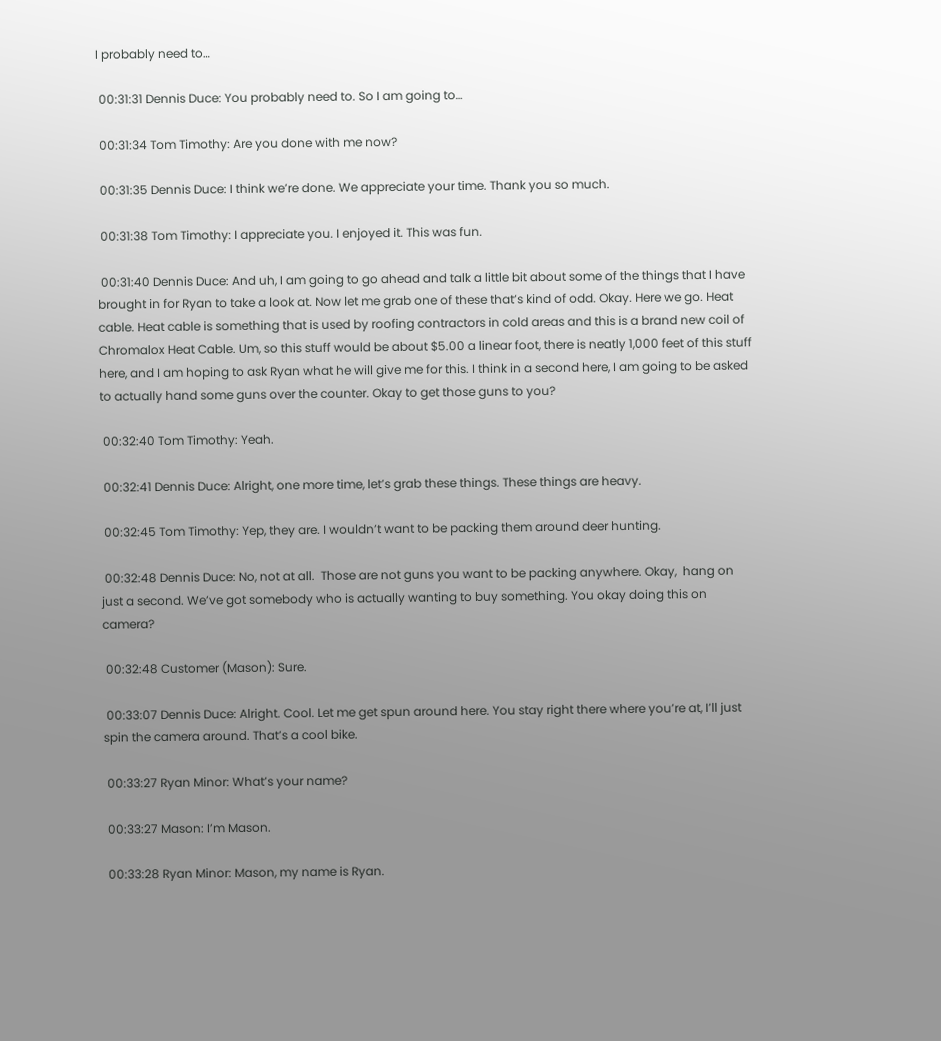I probably need to…

 00:31:31 Dennis Duce: You probably need to. So I am going to…

 00:31:34 Tom Timothy: Are you done with me now?

 00:31:35 Dennis Duce: I think we’re done. We appreciate your time. Thank you so much.

 00:31:38 Tom Timothy: I appreciate you. I enjoyed it. This was fun.

 00:31:40 Dennis Duce: And uh, I am going to go ahead and talk a little bit about some of the things that I have brought in for Ryan to take a look at. Now let me grab one of these that’s kind of odd. Okay. Here we go. Heat cable. Heat cable is something that is used by roofing contractors in cold areas and this is a brand new coil of Chromalox Heat Cable. Um, so this stuff would be about $5.00 a linear foot, there is neatly 1,000 feet of this stuff here, and I am hoping to ask Ryan what he will give me for this. I think in a second here, I am going to be asked to actually hand some guns over the counter. Okay to get those guns to you?

 00:32:40 Tom Timothy: Yeah.

 00:32:41 Dennis Duce: Alright, one more time, let’s grab these things. These things are heavy.

 00:32:45 Tom Timothy: Yep, they are. I wouldn’t want to be packing them around deer hunting.

 00:32:48 Dennis Duce: No, not at all.  Those are not guns you want to be packing anywhere. Okay,  hang on just a second. We’ve got somebody who is actually wanting to buy something. You okay doing this on camera?

 00:32:48 Customer (Mason): Sure.

 00:33:07 Dennis Duce: Alright. Cool. Let me get spun around here. You stay right there where you’re at, I’ll just spin the camera around. That’s a cool bike.

 00:33:27 Ryan Minor: What’s your name?

 00:33:27 Mason: I’m Mason.

 00:33:28 Ryan Minor: Mason, my name is Ryan.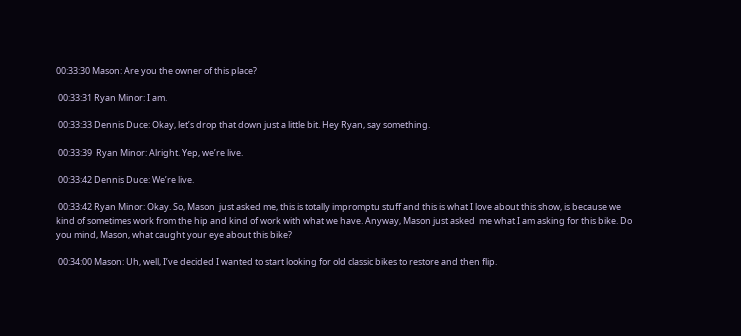00:33:30 Mason: Are you the owner of this place?

 00:33:31 Ryan Minor: I am.

 00:33:33 Dennis Duce: Okay, let’s drop that down just a little bit. Hey Ryan, say something.

 00:33:39  Ryan Minor: Alright. Yep, we’re live.

 00:33:42 Dennis Duce: We’re live.

 00:33:42 Ryan Minor: Okay. So, Mason  just asked me, this is totally impromptu stuff and this is what I love about this show, is because we kind of sometimes work from the hip and kind of work with what we have. Anyway, Mason just asked  me what I am asking for this bike. Do you mind, Mason, what caught your eye about this bike?

 00:34:00 Mason: Uh, well, I’ve decided I wanted to start looking for old classic bikes to restore and then flip.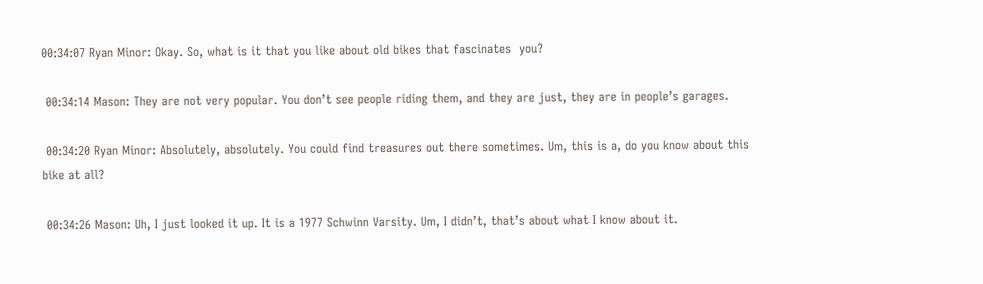00:34:07 Ryan Minor: Okay. So, what is it that you like about old bikes that fascinates  you?

 00:34:14 Mason: They are not very popular. You don’t see people riding them, and they are just, they are in people’s garages.

 00:34:20 Ryan Minor: Absolutely, absolutely. You could find treasures out there sometimes. Um, this is a, do you know about this bike at all?

 00:34:26 Mason: Uh, I just looked it up. It is a 1977 Schwinn Varsity. Um, I didn’t, that’s about what I know about it.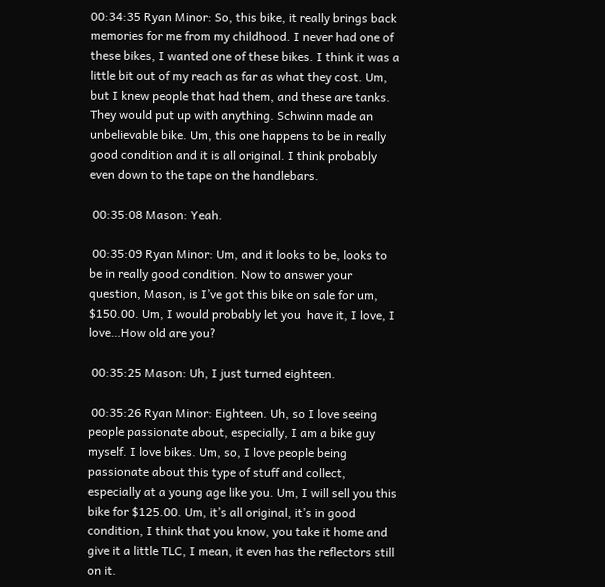00:34:35 Ryan Minor: So, this bike, it really brings back memories for me from my childhood. I never had one of these bikes, I wanted one of these bikes. I think it was a little bit out of my reach as far as what they cost. Um, but I knew people that had them, and these are tanks. They would put up with anything. Schwinn made an unbelievable bike. Um, this one happens to be in really good condition and it is all original. I think probably even down to the tape on the handlebars.

 00:35:08 Mason: Yeah.

 00:35:09 Ryan Minor: Um, and it looks to be, looks to be in really good condition. Now to answer your question, Mason, is I’ve got this bike on sale for um, $150.00. Um, I would probably let you  have it, I love, I love…How old are you?

 00:35:25 Mason: Uh, I just turned eighteen.

 00:35:26 Ryan Minor: Eighteen. Uh, so I love seeing people passionate about, especially, I am a bike guy myself. I love bikes. Um, so, I love people being passionate about this type of stuff and collect, especially at a young age like you. Um, I will sell you this bike for $125.00. Um, it’s all original, it’s in good condition, I think that you know, you take it home and give it a little TLC, I mean, it even has the reflectors still on it.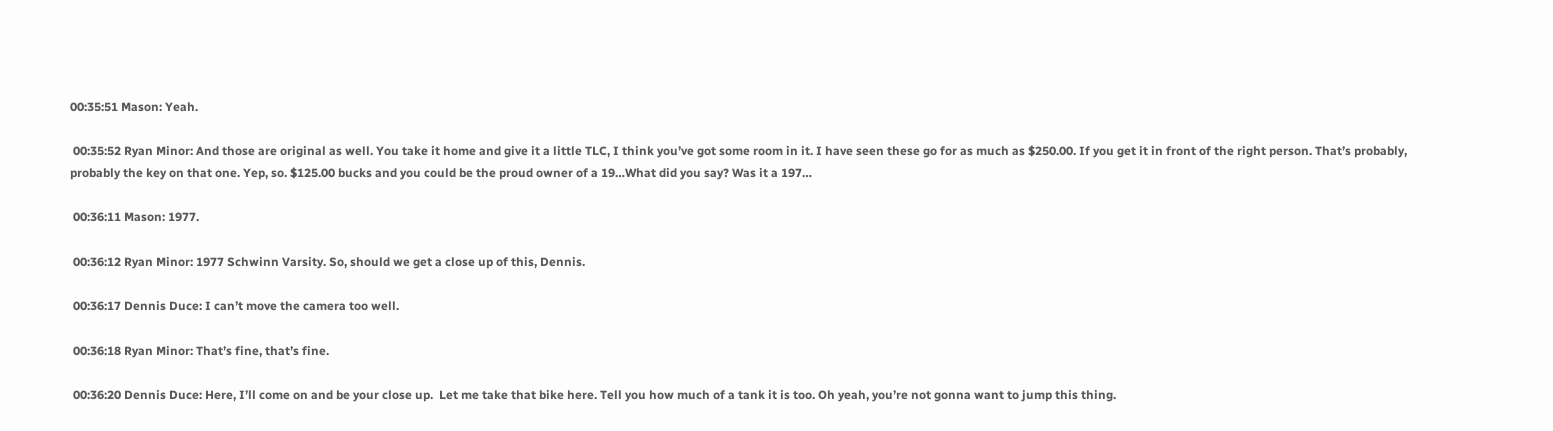00:35:51 Mason: Yeah.

 00:35:52 Ryan Minor: And those are original as well. You take it home and give it a little TLC, I think you’ve got some room in it. I have seen these go for as much as $250.00. If you get it in front of the right person. That’s probably,  probably the key on that one. Yep, so. $125.00 bucks and you could be the proud owner of a 19…What did you say? Was it a 197…

 00:36:11 Mason: 1977.

 00:36:12 Ryan Minor: 1977 Schwinn Varsity. So, should we get a close up of this, Dennis.

 00:36:17 Dennis Duce: I can’t move the camera too well.

 00:36:18 Ryan Minor: That’s fine, that’s fine.

 00:36:20 Dennis Duce: Here, I’ll come on and be your close up.  Let me take that bike here. Tell you how much of a tank it is too. Oh yeah, you’re not gonna want to jump this thing.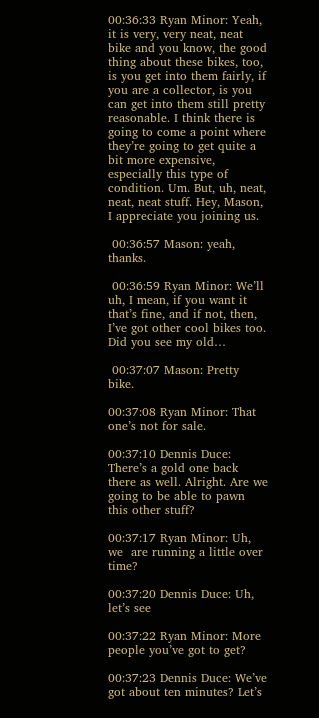00:36:33 Ryan Minor: Yeah, it is very, very neat, neat bike and you know, the good thing about these bikes, too, is you get into them fairly, if you are a collector, is you can get into them still pretty reasonable. I think there is going to come a point where they’re going to get quite a bit more expensive, especially this type of condition. Um. But, uh, neat, neat, neat stuff. Hey, Mason, I appreciate you joining us.

 00:36:57 Mason: yeah, thanks.

 00:36:59 Ryan Minor: We’ll uh, I mean, if you want it that’s fine, and if not, then, I’ve got other cool bikes too. Did you see my old…

 00:37:07 Mason: Pretty bike.

00:37:08 Ryan Minor: That one’s not for sale.

00:37:10 Dennis Duce: There’s a gold one back there as well. Alright. Are we going to be able to pawn this other stuff?

00:37:17 Ryan Minor: Uh, we  are running a little over time?

00:37:20 Dennis Duce: Uh, let’s see

00:37:22 Ryan Minor: More people you’ve got to get?

00:37:23 Dennis Duce: We’ve got about ten minutes? Let’s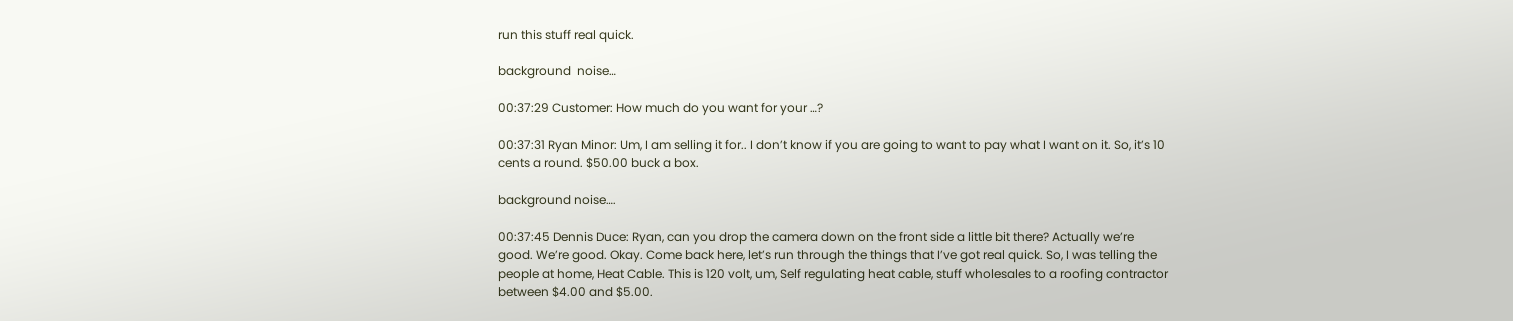run this stuff real quick.

background  noise…

00:37:29 Customer: How much do you want for your …?

00:37:31 Ryan Minor: Um, I am selling it for.. I don’t know if you are going to want to pay what I want on it. So, it’s 10 cents a round. $50.00 buck a box.

background noise….

00:37:45 Dennis Duce: Ryan, can you drop the camera down on the front side a little bit there? Actually we’re good. We’re good. Okay. Come back here, let’s run through the things that I’ve got real quick. So, I was telling the people at home, Heat Cable. This is 120 volt, um, Self regulating heat cable, stuff wholesales to a roofing contractor between $4.00 and $5.00.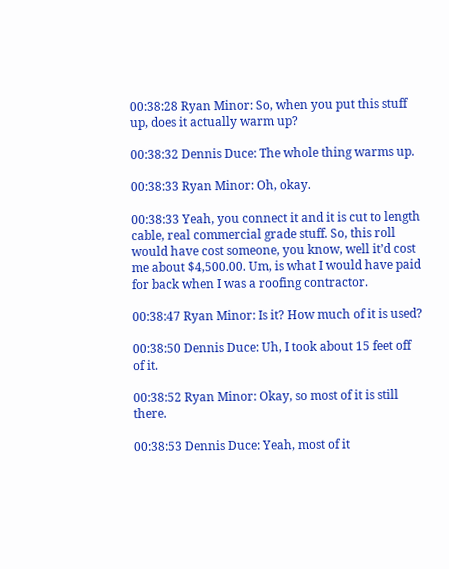00:38:28 Ryan Minor: So, when you put this stuff up, does it actually warm up?

00:38:32 Dennis Duce: The whole thing warms up.

00:38:33 Ryan Minor: Oh, okay.

00:38:33 Yeah, you connect it and it is cut to length cable, real commercial grade stuff. So, this roll would have cost someone, you know, well it’d cost me about $4,500.00. Um, is what I would have paid for back when I was a roofing contractor.

00:38:47 Ryan Minor: Is it? How much of it is used?

00:38:50 Dennis Duce: Uh, I took about 15 feet off of it.

00:38:52 Ryan Minor: Okay, so most of it is still there.

00:38:53 Dennis Duce: Yeah, most of it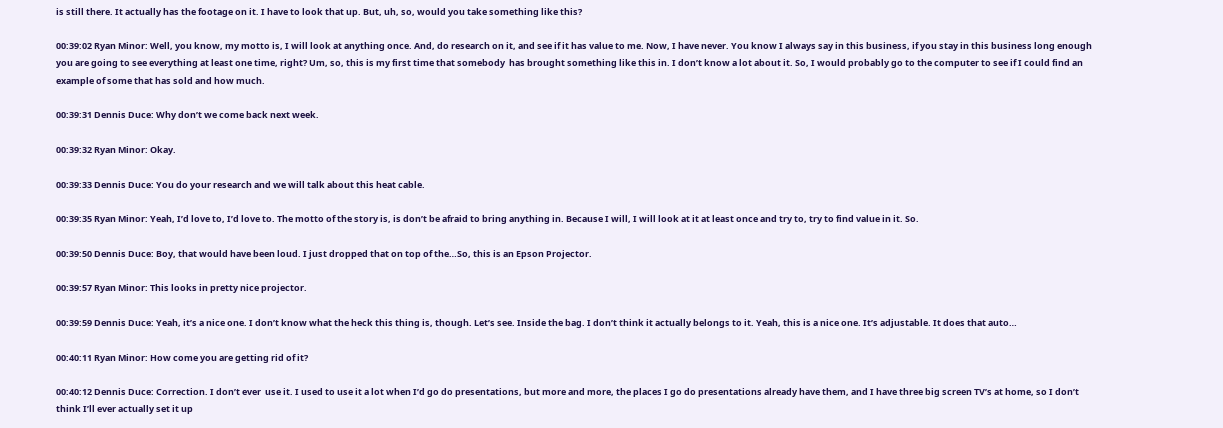is still there. It actually has the footage on it. I have to look that up. But, uh, so, would you take something like this?

00:39:02 Ryan Minor: Well, you know, my motto is, I will look at anything once. And, do research on it, and see if it has value to me. Now, I have never. You know I always say in this business, if you stay in this business long enough you are going to see everything at least one time, right? Um, so, this is my first time that somebody  has brought something like this in. I don’t know a lot about it. So, I would probably go to the computer to see if I could find an example of some that has sold and how much.

00:39:31 Dennis Duce: Why don’t we come back next week.

00:39:32 Ryan Minor: Okay.

00:39:33 Dennis Duce: You do your research and we will talk about this heat cable.

00:39:35 Ryan Minor: Yeah, I’d love to, I’d love to. The motto of the story is, is don’t be afraid to bring anything in. Because I will, I will look at it at least once and try to, try to find value in it. So.

00:39:50 Dennis Duce: Boy, that would have been loud. I just dropped that on top of the…So, this is an Epson Projector.

00:39:57 Ryan Minor: This looks in pretty nice projector.

00:39:59 Dennis Duce: Yeah, it’s a nice one. I don’t know what the heck this thing is, though. Let’s see. Inside the bag. I don’t think it actually belongs to it. Yeah, this is a nice one. It’s adjustable. It does that auto…

00:40:11 Ryan Minor: How come you are getting rid of it?

00:40:12 Dennis Duce: Correction. I don’t ever  use it. I used to use it a lot when I’d go do presentations, but more and more, the places I go do presentations already have them, and I have three big screen TV’s at home, so I don’t think I’ll ever actually set it up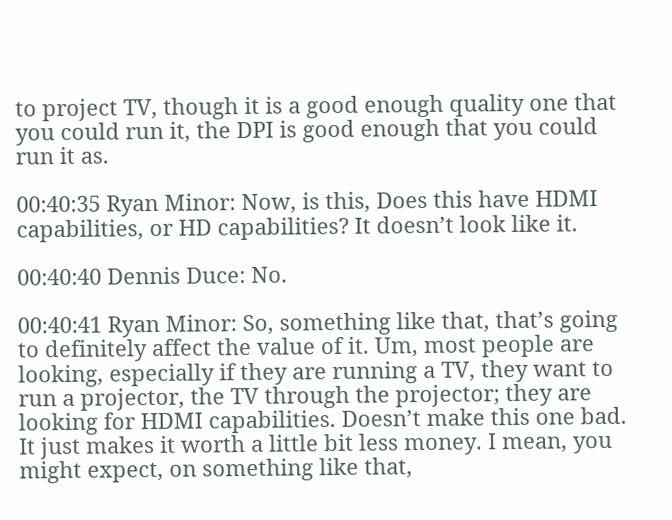to project TV, though it is a good enough quality one that you could run it, the DPI is good enough that you could run it as.

00:40:35 Ryan Minor: Now, is this, Does this have HDMI capabilities, or HD capabilities? It doesn’t look like it.

00:40:40 Dennis Duce: No.

00:40:41 Ryan Minor: So, something like that, that’s going to definitely affect the value of it. Um, most people are looking, especially if they are running a TV, they want to run a projector, the TV through the projector; they are looking for HDMI capabilities. Doesn’t make this one bad. It just makes it worth a little bit less money. I mean, you might expect, on something like that,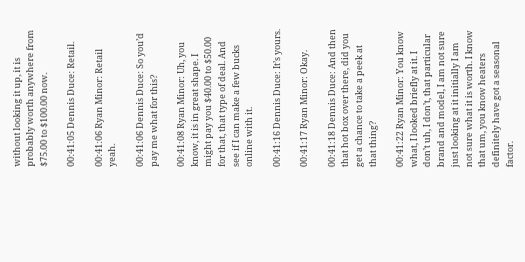without looking it up, it is probably worth anywhere from $75.00 to $100.00 now.

00:41:05 Dennis Duce: Retail.

00:41:06 Ryan Minor: Retail yeah.

00:41:06 Dennis Duce: So you’d pay me what for this?

00:41:08 Ryan Minor: Uh, you know, it is in great shape. I might pay you $40.00 to $50.00 for that, that type of deal. And see if I can make a few bucks online with it.

00:41:16 Dennis Duce: It’s yours.

00:41:17 Ryan Minor: Okay.

00:41:18 Dennis Duce: And then that hot box over there, did you get a chance to take a peek at that thing?

00:41:22 Ryan Minor: You know what, I looked briefly at it. I don’t uh, I don’t, that particular brand and model, I am not sure just looking at it initially I am not sure what it is worth. I know that um, you know heaters definitely have got a seasonal factor.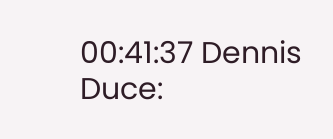00:41:37 Dennis Duce: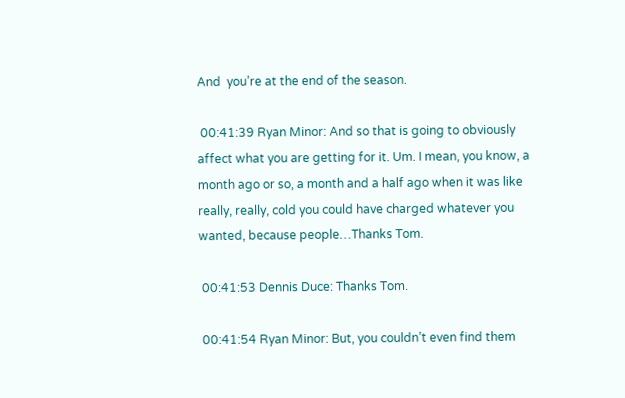And  you’re at the end of the season.

 00:41:39 Ryan Minor: And so that is going to obviously affect what you are getting for it. Um. I mean, you know, a month ago or so, a month and a half ago when it was like really, really, cold you could have charged whatever you wanted, because people…Thanks Tom.

 00:41:53 Dennis Duce: Thanks Tom.

 00:41:54 Ryan Minor: But, you couldn’t even find them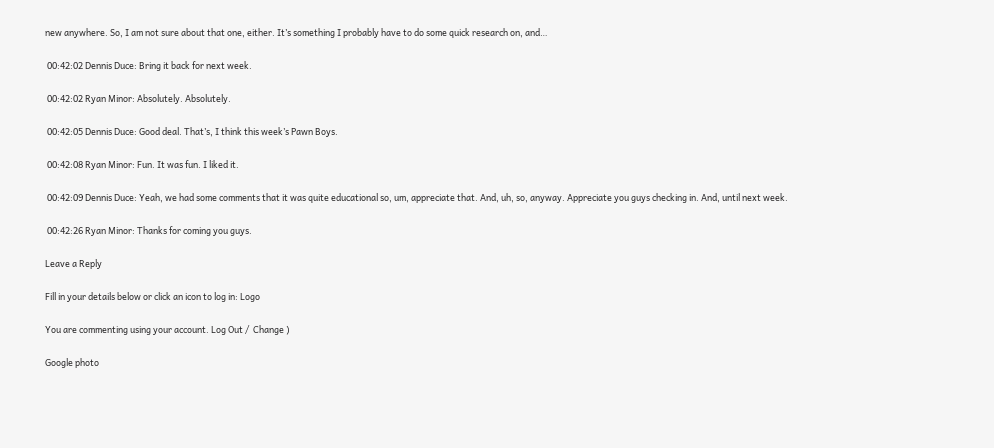new anywhere. So, I am not sure about that one, either. It’s something I probably have to do some quick research on, and…

 00:42:02 Dennis Duce: Bring it back for next week.

 00:42:02 Ryan Minor: Absolutely. Absolutely.

 00:42:05 Dennis Duce: Good deal. That’s, I think this week’s Pawn Boys.

 00:42:08 Ryan Minor: Fun. It was fun. I liked it.

 00:42:09 Dennis Duce: Yeah, we had some comments that it was quite educational so, um, appreciate that. And, uh, so, anyway. Appreciate you guys checking in. And, until next week.

 00:42:26 Ryan Minor: Thanks for coming you guys.

Leave a Reply

Fill in your details below or click an icon to log in: Logo

You are commenting using your account. Log Out /  Change )

Google photo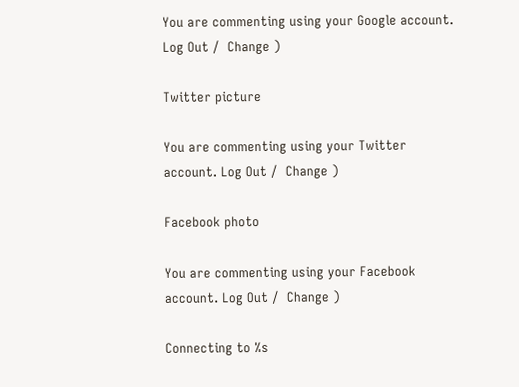You are commenting using your Google account. Log Out /  Change )

Twitter picture

You are commenting using your Twitter account. Log Out /  Change )

Facebook photo

You are commenting using your Facebook account. Log Out /  Change )

Connecting to %s